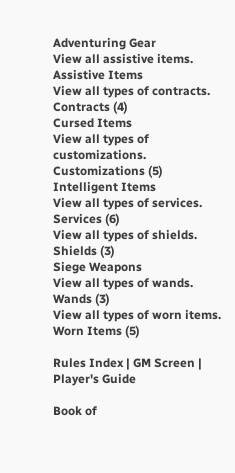Adventuring Gear
View all assistive items.
Assistive Items
View all types of contracts.
Contracts (4)
Cursed Items
View all types of customizations.
Customizations (5)
Intelligent Items
View all types of services.
Services (6)
View all types of shields.
Shields (3)
Siege Weapons
View all types of wands.
Wands (3)
View all types of worn items.
Worn Items (5)

Rules Index | GM Screen | Player's Guide

Book of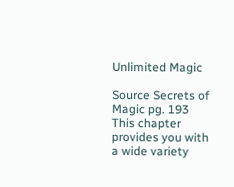Unlimited Magic

Source Secrets of Magic pg. 193
This chapter provides you with a wide variety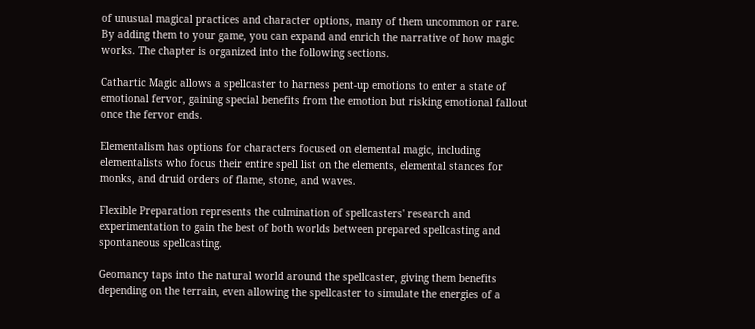of unusual magical practices and character options, many of them uncommon or rare. By adding them to your game, you can expand and enrich the narrative of how magic works. The chapter is organized into the following sections.

Cathartic Magic allows a spellcaster to harness pent-up emotions to enter a state of emotional fervor, gaining special benefits from the emotion but risking emotional fallout once the fervor ends.

Elementalism has options for characters focused on elemental magic, including elementalists who focus their entire spell list on the elements, elemental stances for monks, and druid orders of flame, stone, and waves.

Flexible Preparation represents the culmination of spellcasters' research and experimentation to gain the best of both worlds between prepared spellcasting and spontaneous spellcasting.

Geomancy taps into the natural world around the spellcaster, giving them benefits depending on the terrain, even allowing the spellcaster to simulate the energies of a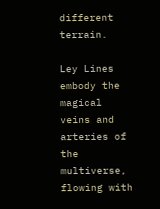different terrain.

Ley Lines embody the magical veins and arteries of the multiverse, flowing with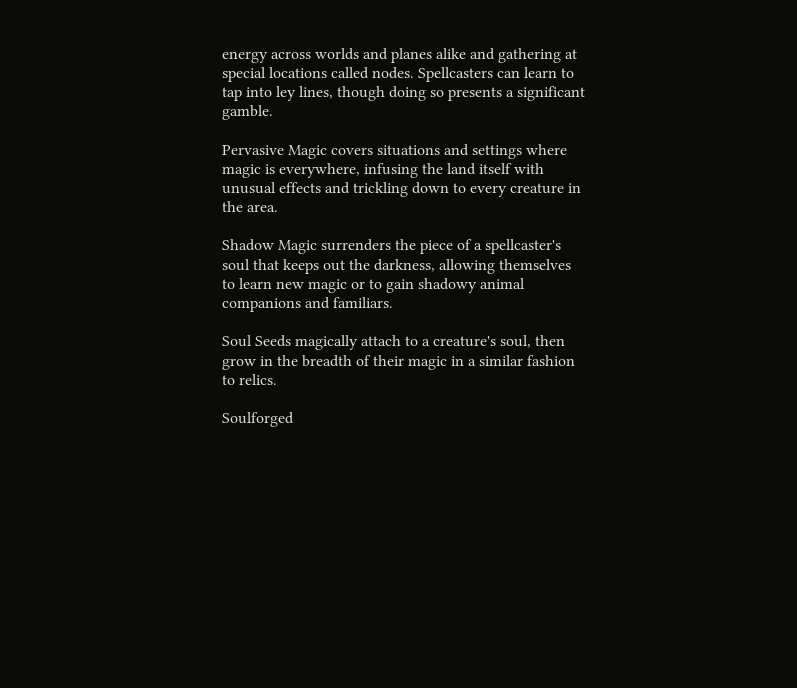energy across worlds and planes alike and gathering at special locations called nodes. Spellcasters can learn to tap into ley lines, though doing so presents a significant gamble.

Pervasive Magic covers situations and settings where magic is everywhere, infusing the land itself with unusual effects and trickling down to every creature in the area.

Shadow Magic surrenders the piece of a spellcaster's soul that keeps out the darkness, allowing themselves to learn new magic or to gain shadowy animal companions and familiars.

Soul Seeds magically attach to a creature's soul, then grow in the breadth of their magic in a similar fashion to relics.

Soulforged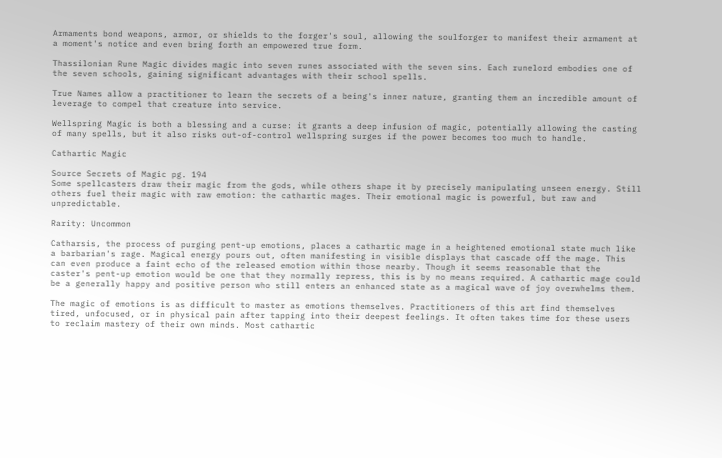Armaments bond weapons, armor, or shields to the forger's soul, allowing the soulforger to manifest their armament at a moment's notice and even bring forth an empowered true form.

Thassilonian Rune Magic divides magic into seven runes associated with the seven sins. Each runelord embodies one of the seven schools, gaining significant advantages with their school spells.

True Names allow a practitioner to learn the secrets of a being's inner nature, granting them an incredible amount of leverage to compel that creature into service.

Wellspring Magic is both a blessing and a curse: it grants a deep infusion of magic, potentially allowing the casting of many spells, but it also risks out-of-control wellspring surges if the power becomes too much to handle.

Cathartic Magic

Source Secrets of Magic pg. 194
Some spellcasters draw their magic from the gods, while others shape it by precisely manipulating unseen energy. Still others fuel their magic with raw emotion: the cathartic mages. Their emotional magic is powerful, but raw and unpredictable.

Rarity: Uncommon

Catharsis, the process of purging pent-up emotions, places a cathartic mage in a heightened emotional state much like a barbarian's rage. Magical energy pours out, often manifesting in visible displays that cascade off the mage. This can even produce a faint echo of the released emotion within those nearby. Though it seems reasonable that the caster's pent-up emotion would be one that they normally repress, this is by no means required. A cathartic mage could be a generally happy and positive person who still enters an enhanced state as a magical wave of joy overwhelms them.

The magic of emotions is as difficult to master as emotions themselves. Practitioners of this art find themselves tired, unfocused, or in physical pain after tapping into their deepest feelings. It often takes time for these users to reclaim mastery of their own minds. Most cathartic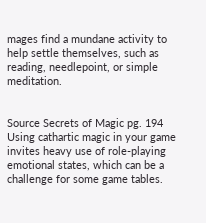mages find a mundane activity to help settle themselves, such as reading, needlepoint, or simple meditation.


Source Secrets of Magic pg. 194
Using cathartic magic in your game invites heavy use of role-playing emotional states, which can be a challenge for some game tables.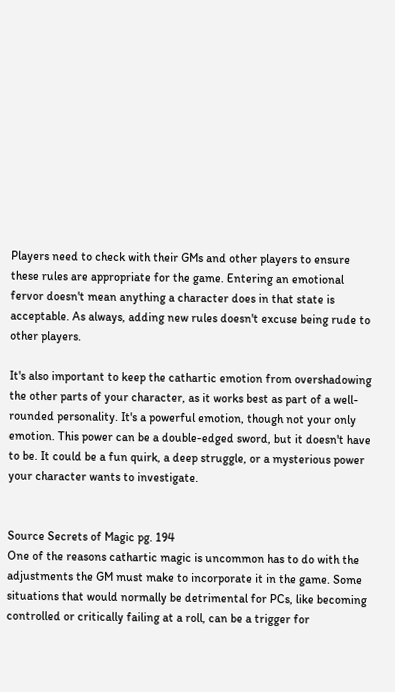Players need to check with their GMs and other players to ensure these rules are appropriate for the game. Entering an emotional fervor doesn't mean anything a character does in that state is acceptable. As always, adding new rules doesn't excuse being rude to other players.

It's also important to keep the cathartic emotion from overshadowing the other parts of your character, as it works best as part of a well-rounded personality. It's a powerful emotion, though not your only emotion. This power can be a double-edged sword, but it doesn't have to be. It could be a fun quirk, a deep struggle, or a mysterious power your character wants to investigate.


Source Secrets of Magic pg. 194
One of the reasons cathartic magic is uncommon has to do with the adjustments the GM must make to incorporate it in the game. Some situations that would normally be detrimental for PCs, like becoming controlled or critically failing at a roll, can be a trigger for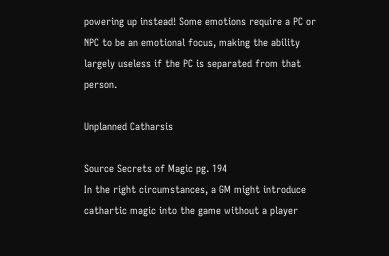powering up instead! Some emotions require a PC or NPC to be an emotional focus, making the ability largely useless if the PC is separated from that person.

Unplanned Catharsis

Source Secrets of Magic pg. 194
In the right circumstances, a GM might introduce cathartic magic into the game without a player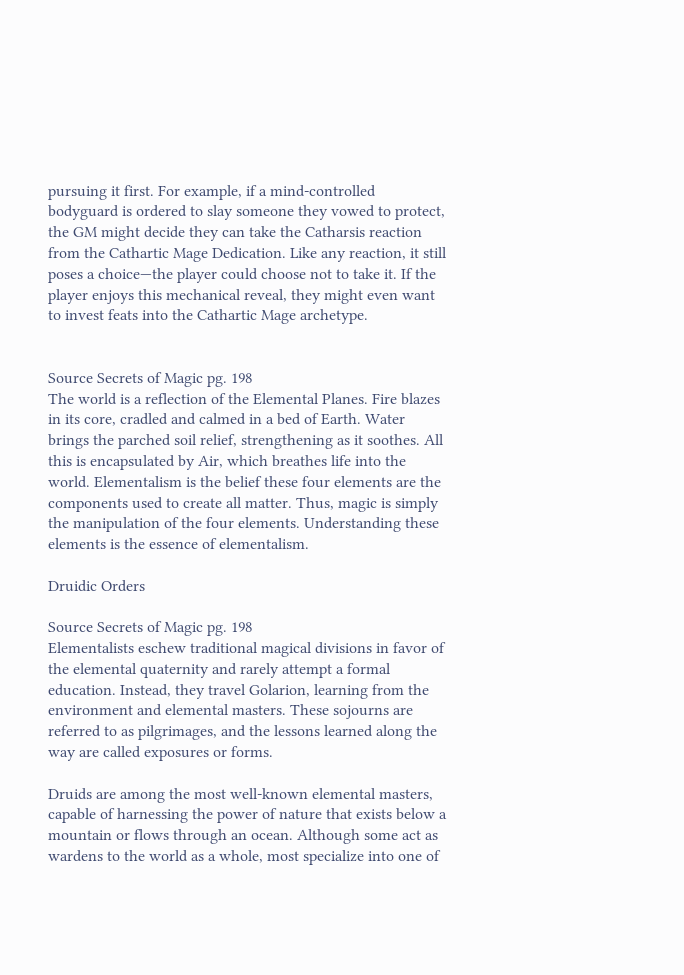pursuing it first. For example, if a mind-controlled bodyguard is ordered to slay someone they vowed to protect, the GM might decide they can take the Catharsis reaction from the Cathartic Mage Dedication. Like any reaction, it still poses a choice—the player could choose not to take it. If the player enjoys this mechanical reveal, they might even want to invest feats into the Cathartic Mage archetype.


Source Secrets of Magic pg. 198
The world is a reflection of the Elemental Planes. Fire blazes in its core, cradled and calmed in a bed of Earth. Water brings the parched soil relief, strengthening as it soothes. All this is encapsulated by Air, which breathes life into the world. Elementalism is the belief these four elements are the components used to create all matter. Thus, magic is simply the manipulation of the four elements. Understanding these elements is the essence of elementalism.

Druidic Orders

Source Secrets of Magic pg. 198
Elementalists eschew traditional magical divisions in favor of the elemental quaternity and rarely attempt a formal education. Instead, they travel Golarion, learning from the environment and elemental masters. These sojourns are referred to as pilgrimages, and the lessons learned along the way are called exposures or forms.

Druids are among the most well-known elemental masters, capable of harnessing the power of nature that exists below a mountain or flows through an ocean. Although some act as wardens to the world as a whole, most specialize into one of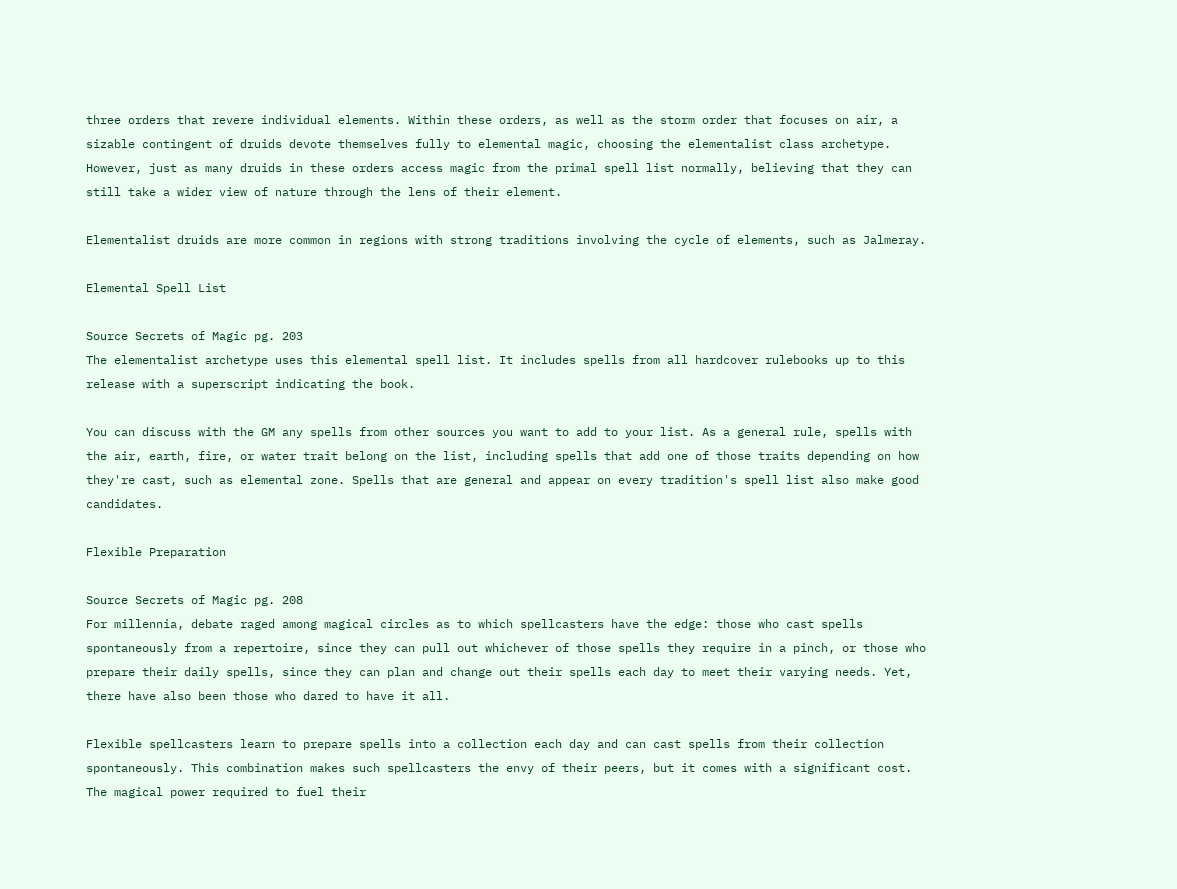three orders that revere individual elements. Within these orders, as well as the storm order that focuses on air, a sizable contingent of druids devote themselves fully to elemental magic, choosing the elementalist class archetype. However, just as many druids in these orders access magic from the primal spell list normally, believing that they can still take a wider view of nature through the lens of their element.

Elementalist druids are more common in regions with strong traditions involving the cycle of elements, such as Jalmeray.

Elemental Spell List

Source Secrets of Magic pg. 203
The elementalist archetype uses this elemental spell list. It includes spells from all hardcover rulebooks up to this release with a superscript indicating the book.

You can discuss with the GM any spells from other sources you want to add to your list. As a general rule, spells with the air, earth, fire, or water trait belong on the list, including spells that add one of those traits depending on how they're cast, such as elemental zone. Spells that are general and appear on every tradition's spell list also make good candidates.

Flexible Preparation

Source Secrets of Magic pg. 208
For millennia, debate raged among magical circles as to which spellcasters have the edge: those who cast spells spontaneously from a repertoire, since they can pull out whichever of those spells they require in a pinch, or those who prepare their daily spells, since they can plan and change out their spells each day to meet their varying needs. Yet, there have also been those who dared to have it all.

Flexible spellcasters learn to prepare spells into a collection each day and can cast spells from their collection spontaneously. This combination makes such spellcasters the envy of their peers, but it comes with a significant cost. The magical power required to fuel their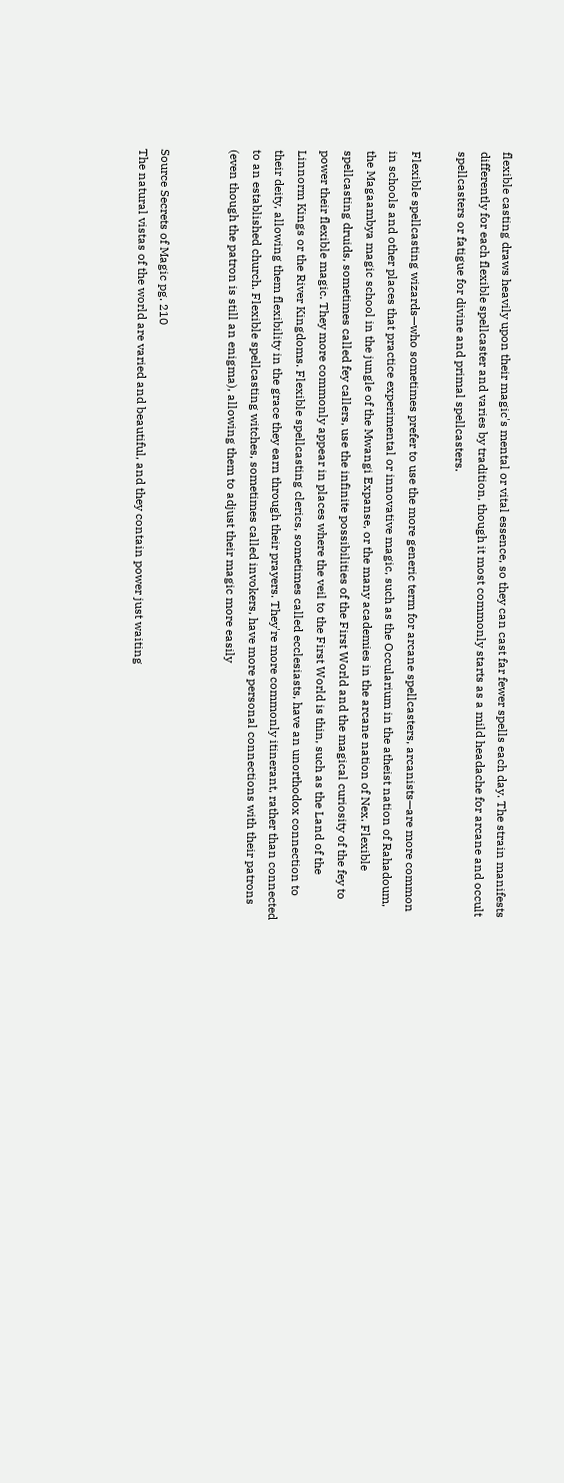flexible casting draws heavily upon their magic's mental or vital essence, so they can cast far fewer spells each day. The strain manifests differently for each flexible spellcaster and varies by tradition, though it most commonly starts as a mild headache for arcane and occult spellcasters or fatigue for divine and primal spellcasters.

Flexible spellcasting wizards—who sometimes prefer to use the more generic term for arcane spellcasters, arcanists—are more common in schools and other places that practice experimental or innovative magic, such as the Occularium in the atheist nation of Rahadoum, the Magaambya magic school in the jungle of the Mwangi Expanse, or the many academies in the arcane nation of Nex. Flexible spellcasting druids, sometimes called fey callers, use the infinite possibilities of the First World and the magical curiosity of the fey to power their flexible magic. They more commonly appear in places where the veil to the First World is thin, such as the Land of the Linnorm Kings or the River Kingdoms. Flexible spellcasting clerics, sometimes called ecclesiasts, have an unorthodox connection to their deity, allowing them flexibility in the grace they earn through their prayers. They're more commonly itinerant, rather than connected to an established church. Flexible spellcasting witches, sometimes called invokers, have more personal connections with their patrons (even though the patron is still an enigma), allowing them to adjust their magic more easily


Source Secrets of Magic pg. 210
The natural vistas of the world are varied and beautiful, and they contain power just waiting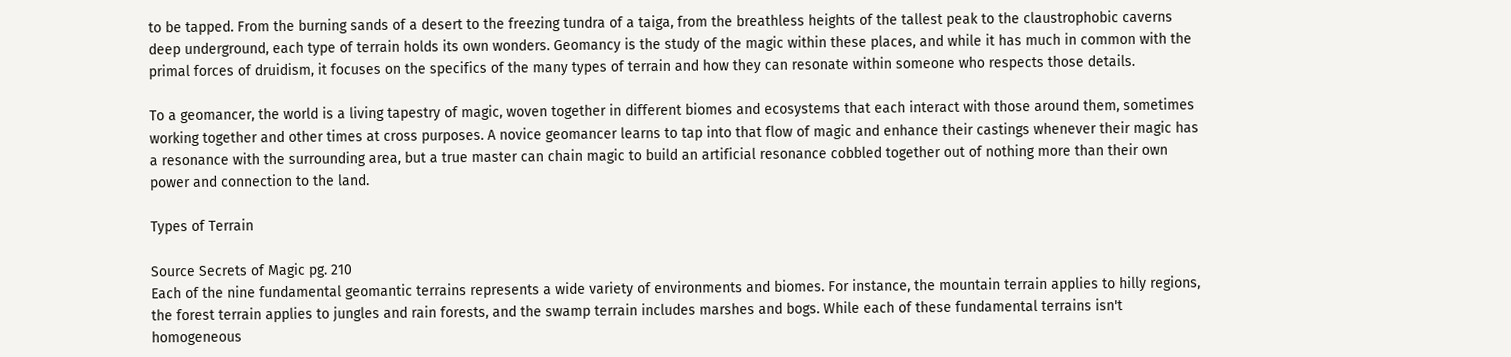to be tapped. From the burning sands of a desert to the freezing tundra of a taiga, from the breathless heights of the tallest peak to the claustrophobic caverns deep underground, each type of terrain holds its own wonders. Geomancy is the study of the magic within these places, and while it has much in common with the primal forces of druidism, it focuses on the specifics of the many types of terrain and how they can resonate within someone who respects those details.

To a geomancer, the world is a living tapestry of magic, woven together in different biomes and ecosystems that each interact with those around them, sometimes working together and other times at cross purposes. A novice geomancer learns to tap into that flow of magic and enhance their castings whenever their magic has a resonance with the surrounding area, but a true master can chain magic to build an artificial resonance cobbled together out of nothing more than their own power and connection to the land.

Types of Terrain

Source Secrets of Magic pg. 210
Each of the nine fundamental geomantic terrains represents a wide variety of environments and biomes. For instance, the mountain terrain applies to hilly regions, the forest terrain applies to jungles and rain forests, and the swamp terrain includes marshes and bogs. While each of these fundamental terrains isn't homogeneous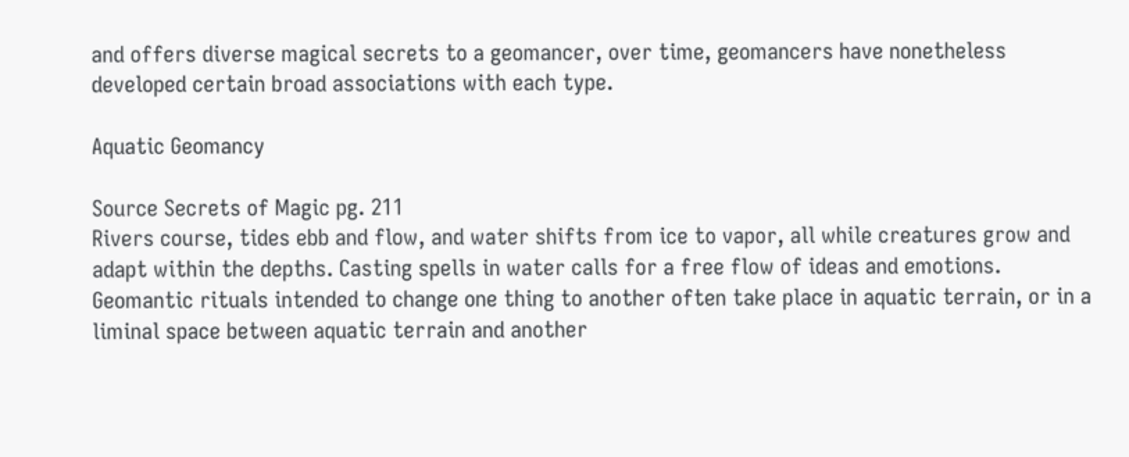and offers diverse magical secrets to a geomancer, over time, geomancers have nonetheless developed certain broad associations with each type.

Aquatic Geomancy

Source Secrets of Magic pg. 211
Rivers course, tides ebb and flow, and water shifts from ice to vapor, all while creatures grow and adapt within the depths. Casting spells in water calls for a free flow of ideas and emotions. Geomantic rituals intended to change one thing to another often take place in aquatic terrain, or in a liminal space between aquatic terrain and another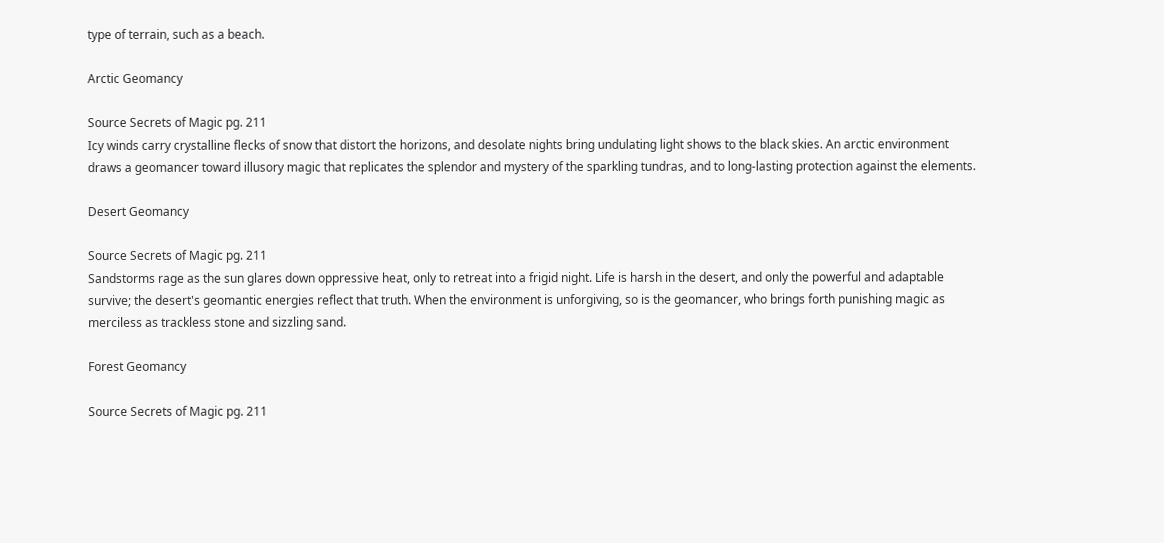type of terrain, such as a beach.

Arctic Geomancy

Source Secrets of Magic pg. 211
Icy winds carry crystalline flecks of snow that distort the horizons, and desolate nights bring undulating light shows to the black skies. An arctic environment draws a geomancer toward illusory magic that replicates the splendor and mystery of the sparkling tundras, and to long-lasting protection against the elements.

Desert Geomancy

Source Secrets of Magic pg. 211
Sandstorms rage as the sun glares down oppressive heat, only to retreat into a frigid night. Life is harsh in the desert, and only the powerful and adaptable survive; the desert's geomantic energies reflect that truth. When the environment is unforgiving, so is the geomancer, who brings forth punishing magic as merciless as trackless stone and sizzling sand.

Forest Geomancy

Source Secrets of Magic pg. 211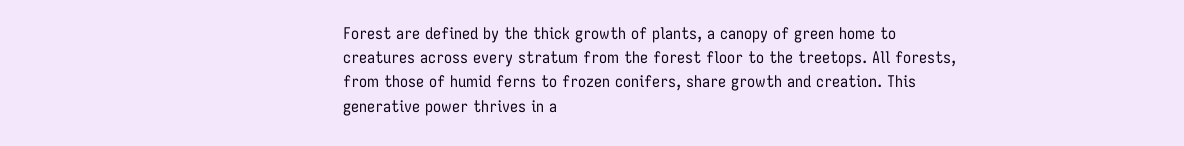Forest are defined by the thick growth of plants, a canopy of green home to creatures across every stratum from the forest floor to the treetops. All forests, from those of humid ferns to frozen conifers, share growth and creation. This generative power thrives in a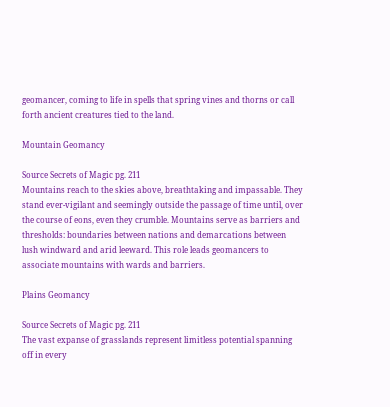geomancer, coming to life in spells that spring vines and thorns or call forth ancient creatures tied to the land.

Mountain Geomancy

Source Secrets of Magic pg. 211
Mountains reach to the skies above, breathtaking and impassable. They stand ever-vigilant and seemingly outside the passage of time until, over the course of eons, even they crumble. Mountains serve as barriers and thresholds: boundaries between nations and demarcations between lush windward and arid leeward. This role leads geomancers to associate mountains with wards and barriers.

Plains Geomancy

Source Secrets of Magic pg. 211
The vast expanse of grasslands represent limitless potential spanning off in every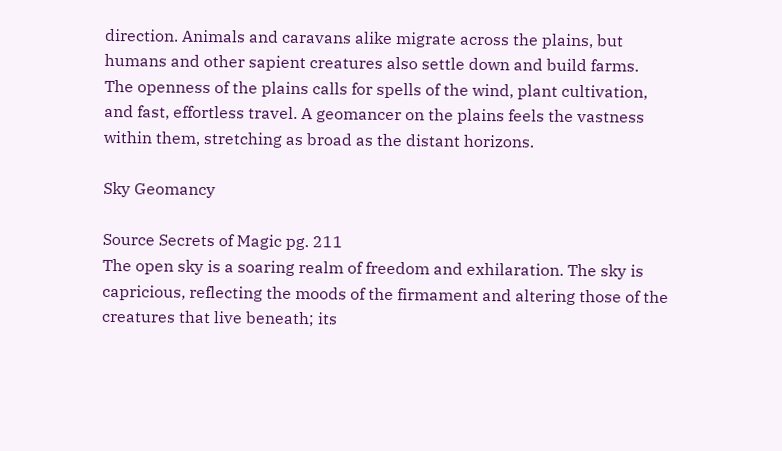direction. Animals and caravans alike migrate across the plains, but humans and other sapient creatures also settle down and build farms. The openness of the plains calls for spells of the wind, plant cultivation, and fast, effortless travel. A geomancer on the plains feels the vastness within them, stretching as broad as the distant horizons.

Sky Geomancy

Source Secrets of Magic pg. 211
The open sky is a soaring realm of freedom and exhilaration. The sky is capricious, reflecting the moods of the firmament and altering those of the creatures that live beneath; its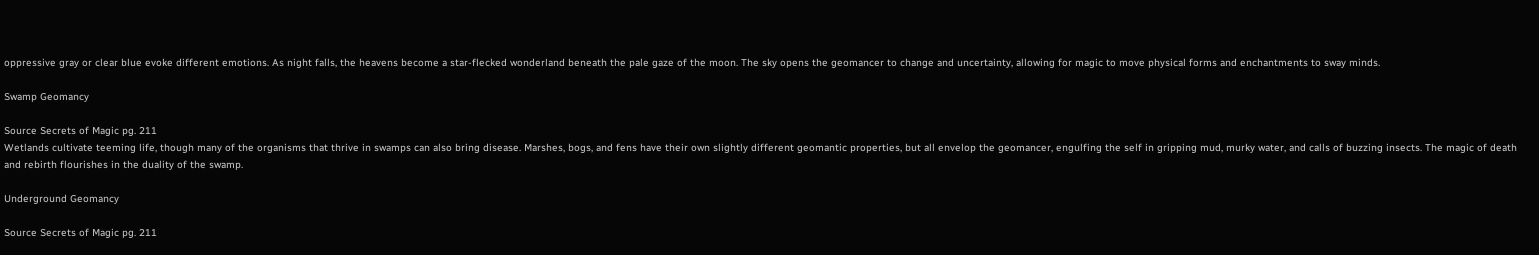oppressive gray or clear blue evoke different emotions. As night falls, the heavens become a star-flecked wonderland beneath the pale gaze of the moon. The sky opens the geomancer to change and uncertainty, allowing for magic to move physical forms and enchantments to sway minds.

Swamp Geomancy

Source Secrets of Magic pg. 211
Wetlands cultivate teeming life, though many of the organisms that thrive in swamps can also bring disease. Marshes, bogs, and fens have their own slightly different geomantic properties, but all envelop the geomancer, engulfing the self in gripping mud, murky water, and calls of buzzing insects. The magic of death and rebirth flourishes in the duality of the swamp.

Underground Geomancy

Source Secrets of Magic pg. 211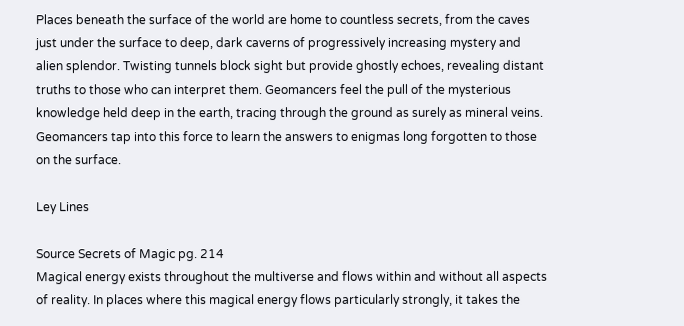Places beneath the surface of the world are home to countless secrets, from the caves just under the surface to deep, dark caverns of progressively increasing mystery and alien splendor. Twisting tunnels block sight but provide ghostly echoes, revealing distant truths to those who can interpret them. Geomancers feel the pull of the mysterious knowledge held deep in the earth, tracing through the ground as surely as mineral veins. Geomancers tap into this force to learn the answers to enigmas long forgotten to those on the surface.

Ley Lines

Source Secrets of Magic pg. 214
Magical energy exists throughout the multiverse and flows within and without all aspects of reality. In places where this magical energy flows particularly strongly, it takes the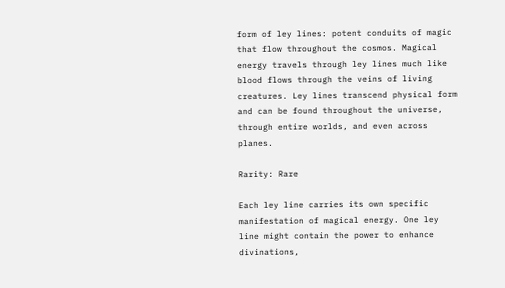form of ley lines: potent conduits of magic that flow throughout the cosmos. Magical energy travels through ley lines much like blood flows through the veins of living creatures. Ley lines transcend physical form and can be found throughout the universe, through entire worlds, and even across planes.

Rarity: Rare

Each ley line carries its own specific manifestation of magical energy. One ley line might contain the power to enhance divinations,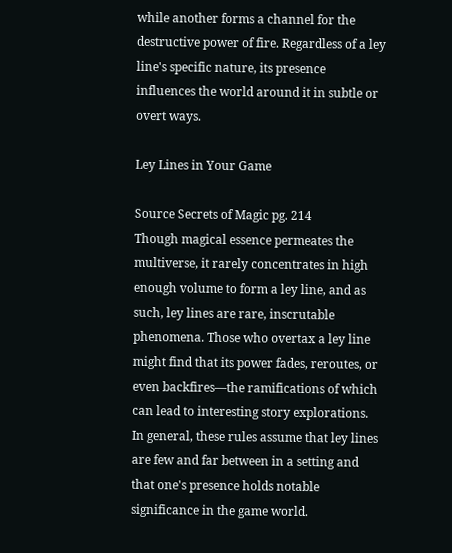while another forms a channel for the destructive power of fire. Regardless of a ley line's specific nature, its presence influences the world around it in subtle or overt ways.

Ley Lines in Your Game

Source Secrets of Magic pg. 214
Though magical essence permeates the multiverse, it rarely concentrates in high enough volume to form a ley line, and as such, ley lines are rare, inscrutable phenomena. Those who overtax a ley line might find that its power fades, reroutes, or even backfires—the ramifications of which can lead to interesting story explorations. In general, these rules assume that ley lines are few and far between in a setting and that one's presence holds notable significance in the game world.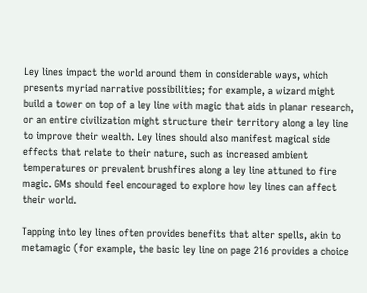Ley lines impact the world around them in considerable ways, which presents myriad narrative possibilities; for example, a wizard might build a tower on top of a ley line with magic that aids in planar research, or an entire civilization might structure their territory along a ley line to improve their wealth. Ley lines should also manifest magical side effects that relate to their nature, such as increased ambient temperatures or prevalent brushfires along a ley line attuned to fire magic. GMs should feel encouraged to explore how ley lines can affect their world.

Tapping into ley lines often provides benefits that alter spells, akin to metamagic (for example, the basic ley line on page 216 provides a choice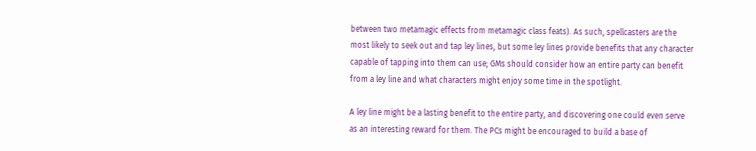between two metamagic effects from metamagic class feats). As such, spellcasters are the most likely to seek out and tap ley lines, but some ley lines provide benefits that any character capable of tapping into them can use; GMs should consider how an entire party can benefit from a ley line and what characters might enjoy some time in the spotlight.

A ley line might be a lasting benefit to the entire party, and discovering one could even serve as an interesting reward for them. The PCs might be encouraged to build a base of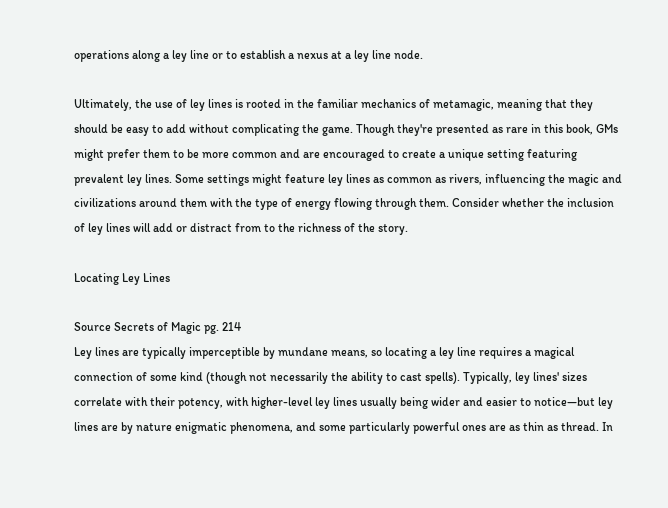operations along a ley line or to establish a nexus at a ley line node.

Ultimately, the use of ley lines is rooted in the familiar mechanics of metamagic, meaning that they should be easy to add without complicating the game. Though they're presented as rare in this book, GMs might prefer them to be more common and are encouraged to create a unique setting featuring prevalent ley lines. Some settings might feature ley lines as common as rivers, influencing the magic and civilizations around them with the type of energy flowing through them. Consider whether the inclusion of ley lines will add or distract from to the richness of the story.

Locating Ley Lines

Source Secrets of Magic pg. 214
Ley lines are typically imperceptible by mundane means, so locating a ley line requires a magical connection of some kind (though not necessarily the ability to cast spells). Typically, ley lines' sizes correlate with their potency, with higher-level ley lines usually being wider and easier to notice—but ley lines are by nature enigmatic phenomena, and some particularly powerful ones are as thin as thread. In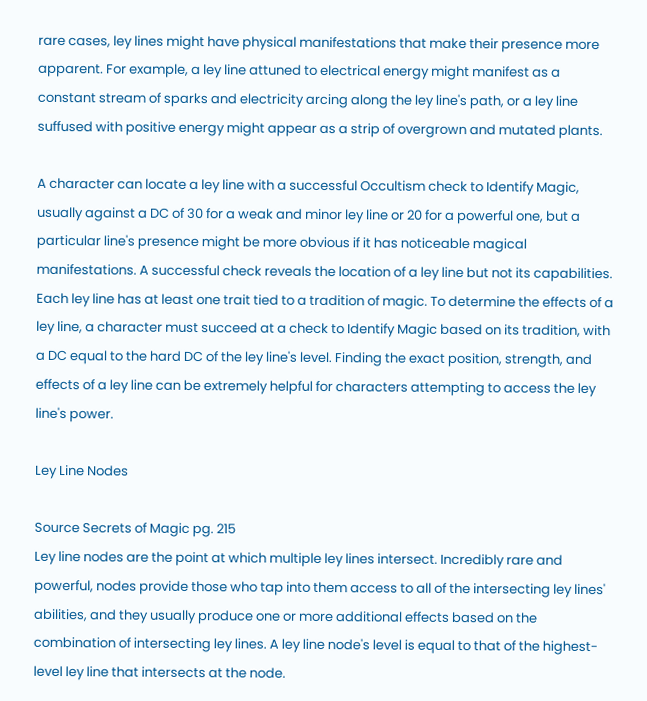rare cases, ley lines might have physical manifestations that make their presence more apparent. For example, a ley line attuned to electrical energy might manifest as a constant stream of sparks and electricity arcing along the ley line's path, or a ley line suffused with positive energy might appear as a strip of overgrown and mutated plants.

A character can locate a ley line with a successful Occultism check to Identify Magic, usually against a DC of 30 for a weak and minor ley line or 20 for a powerful one, but a particular line's presence might be more obvious if it has noticeable magical manifestations. A successful check reveals the location of a ley line but not its capabilities. Each ley line has at least one trait tied to a tradition of magic. To determine the effects of a ley line, a character must succeed at a check to Identify Magic based on its tradition, with a DC equal to the hard DC of the ley line's level. Finding the exact position, strength, and effects of a ley line can be extremely helpful for characters attempting to access the ley line's power.

Ley Line Nodes

Source Secrets of Magic pg. 215
Ley line nodes are the point at which multiple ley lines intersect. Incredibly rare and powerful, nodes provide those who tap into them access to all of the intersecting ley lines' abilities, and they usually produce one or more additional effects based on the combination of intersecting ley lines. A ley line node's level is equal to that of the highest-level ley line that intersects at the node.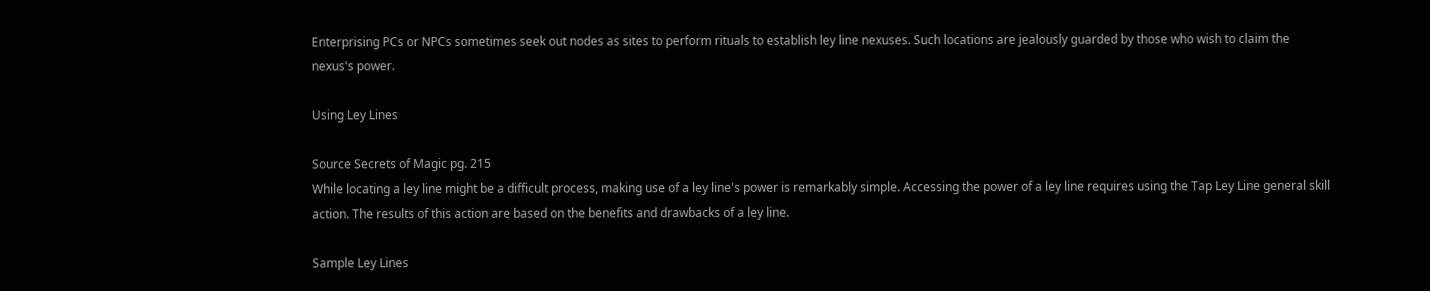Enterprising PCs or NPCs sometimes seek out nodes as sites to perform rituals to establish ley line nexuses. Such locations are jealously guarded by those who wish to claim the nexus's power.

Using Ley Lines

Source Secrets of Magic pg. 215
While locating a ley line might be a difficult process, making use of a ley line's power is remarkably simple. Accessing the power of a ley line requires using the Tap Ley Line general skill action. The results of this action are based on the benefits and drawbacks of a ley line.

Sample Ley Lines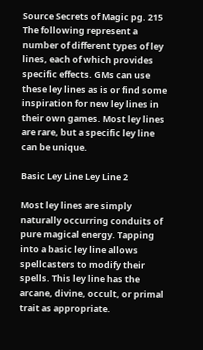Source Secrets of Magic pg. 215
The following represent a number of different types of ley lines, each of which provides specific effects. GMs can use these ley lines as is or find some inspiration for new ley lines in their own games. Most ley lines are rare, but a specific ley line can be unique.

Basic Ley Line Ley Line 2

Most ley lines are simply naturally occurring conduits of pure magical energy. Tapping into a basic ley line allows spellcasters to modify their spells. This ley line has the arcane, divine, occult, or primal trait as appropriate.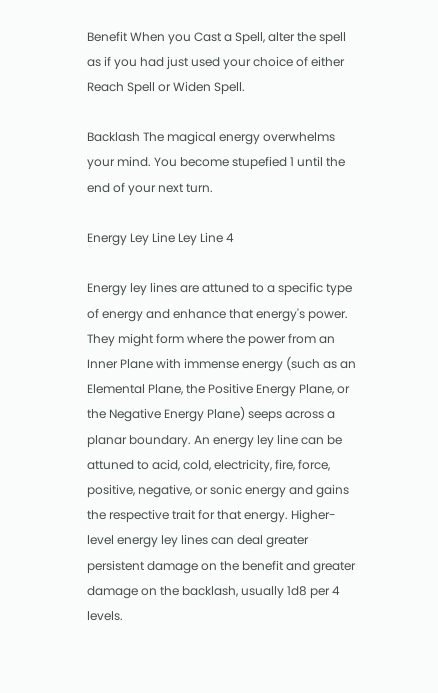Benefit When you Cast a Spell, alter the spell as if you had just used your choice of either Reach Spell or Widen Spell.

Backlash The magical energy overwhelms your mind. You become stupefied 1 until the end of your next turn.

Energy Ley Line Ley Line 4

Energy ley lines are attuned to a specific type of energy and enhance that energy's power. They might form where the power from an Inner Plane with immense energy (such as an Elemental Plane, the Positive Energy Plane, or the Negative Energy Plane) seeps across a planar boundary. An energy ley line can be attuned to acid, cold, electricity, fire, force, positive, negative, or sonic energy and gains the respective trait for that energy. Higher-level energy ley lines can deal greater persistent damage on the benefit and greater damage on the backlash, usually 1d8 per 4 levels.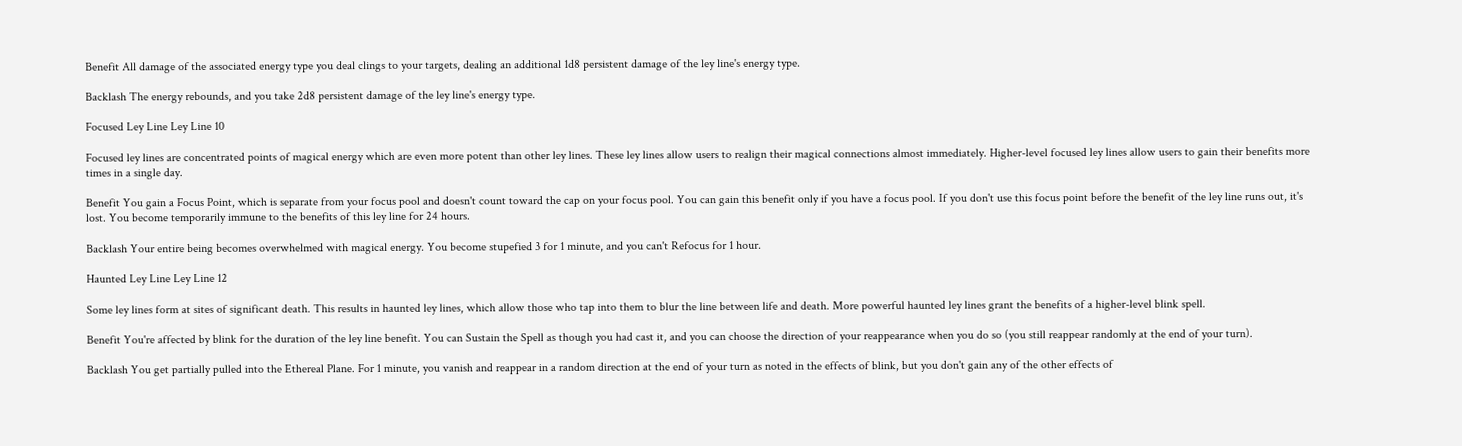Benefit All damage of the associated energy type you deal clings to your targets, dealing an additional 1d8 persistent damage of the ley line's energy type.

Backlash The energy rebounds, and you take 2d8 persistent damage of the ley line's energy type.

Focused Ley Line Ley Line 10

Focused ley lines are concentrated points of magical energy which are even more potent than other ley lines. These ley lines allow users to realign their magical connections almost immediately. Higher-level focused ley lines allow users to gain their benefits more times in a single day.

Benefit You gain a Focus Point, which is separate from your focus pool and doesn't count toward the cap on your focus pool. You can gain this benefit only if you have a focus pool. If you don't use this focus point before the benefit of the ley line runs out, it's lost. You become temporarily immune to the benefits of this ley line for 24 hours.

Backlash Your entire being becomes overwhelmed with magical energy. You become stupefied 3 for 1 minute, and you can't Refocus for 1 hour.

Haunted Ley Line Ley Line 12

Some ley lines form at sites of significant death. This results in haunted ley lines, which allow those who tap into them to blur the line between life and death. More powerful haunted ley lines grant the benefits of a higher-level blink spell.

Benefit You're affected by blink for the duration of the ley line benefit. You can Sustain the Spell as though you had cast it, and you can choose the direction of your reappearance when you do so (you still reappear randomly at the end of your turn).

Backlash You get partially pulled into the Ethereal Plane. For 1 minute, you vanish and reappear in a random direction at the end of your turn as noted in the effects of blink, but you don't gain any of the other effects of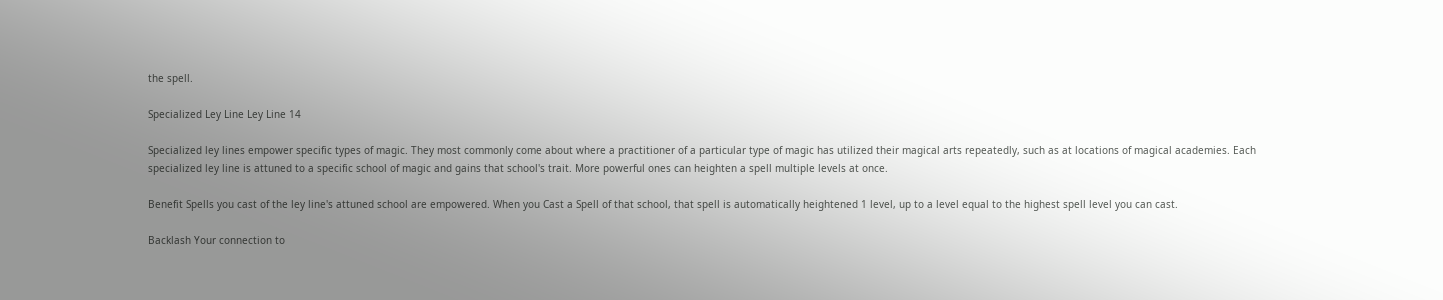the spell.

Specialized Ley Line Ley Line 14

Specialized ley lines empower specific types of magic. They most commonly come about where a practitioner of a particular type of magic has utilized their magical arts repeatedly, such as at locations of magical academies. Each specialized ley line is attuned to a specific school of magic and gains that school's trait. More powerful ones can heighten a spell multiple levels at once.

Benefit Spells you cast of the ley line's attuned school are empowered. When you Cast a Spell of that school, that spell is automatically heightened 1 level, up to a level equal to the highest spell level you can cast.

Backlash Your connection to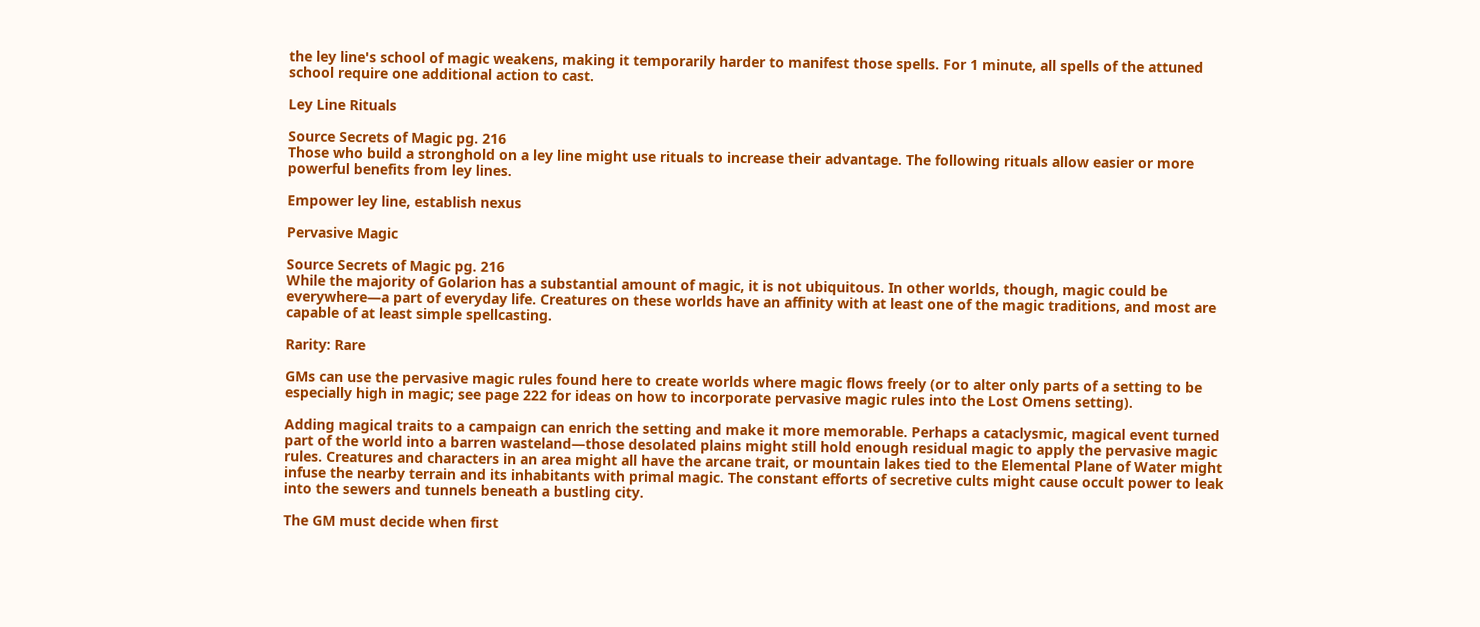the ley line's school of magic weakens, making it temporarily harder to manifest those spells. For 1 minute, all spells of the attuned school require one additional action to cast.

Ley Line Rituals

Source Secrets of Magic pg. 216
Those who build a stronghold on a ley line might use rituals to increase their advantage. The following rituals allow easier or more powerful benefits from ley lines.

Empower ley line, establish nexus

Pervasive Magic

Source Secrets of Magic pg. 216
While the majority of Golarion has a substantial amount of magic, it is not ubiquitous. In other worlds, though, magic could be everywhere—a part of everyday life. Creatures on these worlds have an affinity with at least one of the magic traditions, and most are capable of at least simple spellcasting.

Rarity: Rare

GMs can use the pervasive magic rules found here to create worlds where magic flows freely (or to alter only parts of a setting to be especially high in magic; see page 222 for ideas on how to incorporate pervasive magic rules into the Lost Omens setting).

Adding magical traits to a campaign can enrich the setting and make it more memorable. Perhaps a cataclysmic, magical event turned part of the world into a barren wasteland—those desolated plains might still hold enough residual magic to apply the pervasive magic rules. Creatures and characters in an area might all have the arcane trait, or mountain lakes tied to the Elemental Plane of Water might infuse the nearby terrain and its inhabitants with primal magic. The constant efforts of secretive cults might cause occult power to leak into the sewers and tunnels beneath a bustling city.

The GM must decide when first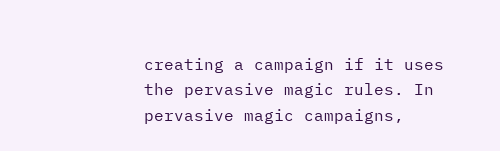creating a campaign if it uses the pervasive magic rules. In pervasive magic campaigns,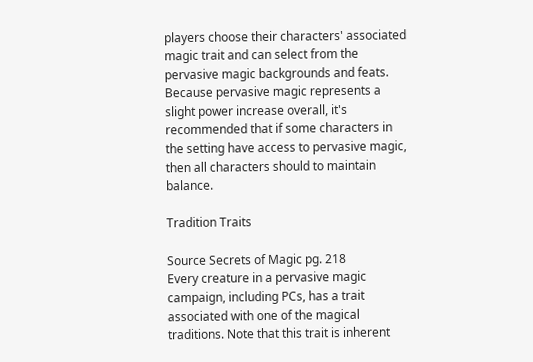players choose their characters' associated magic trait and can select from the pervasive magic backgrounds and feats. Because pervasive magic represents a slight power increase overall, it's recommended that if some characters in the setting have access to pervasive magic, then all characters should to maintain balance.

Tradition Traits

Source Secrets of Magic pg. 218
Every creature in a pervasive magic campaign, including PCs, has a trait associated with one of the magical traditions. Note that this trait is inherent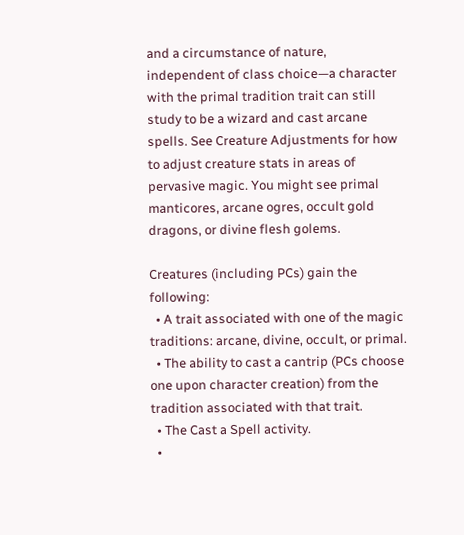and a circumstance of nature, independent of class choice—a character with the primal tradition trait can still study to be a wizard and cast arcane spells. See Creature Adjustments for how to adjust creature stats in areas of pervasive magic. You might see primal manticores, arcane ogres, occult gold dragons, or divine flesh golems.

Creatures (including PCs) gain the following:
  • A trait associated with one of the magic traditions: arcane, divine, occult, or primal.
  • The ability to cast a cantrip (PCs choose one upon character creation) from the tradition associated with that trait.
  • The Cast a Spell activity.
  •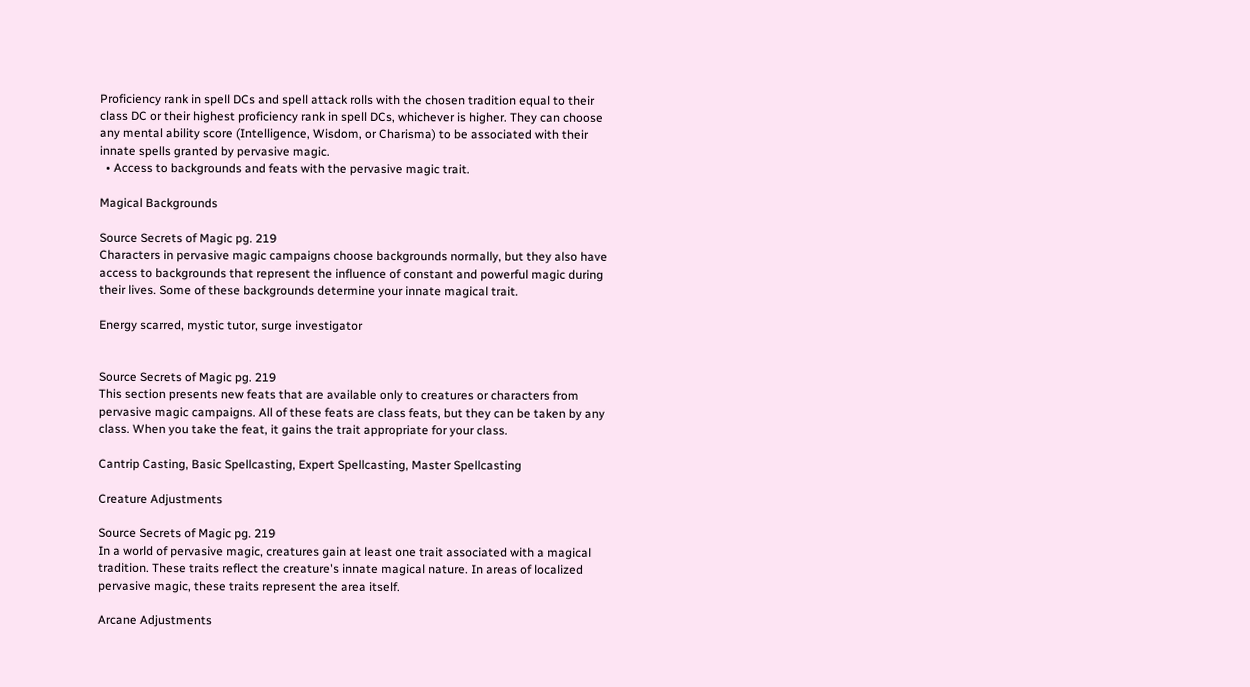Proficiency rank in spell DCs and spell attack rolls with the chosen tradition equal to their class DC or their highest proficiency rank in spell DCs, whichever is higher. They can choose any mental ability score (Intelligence, Wisdom, or Charisma) to be associated with their innate spells granted by pervasive magic.
  • Access to backgrounds and feats with the pervasive magic trait.

Magical Backgrounds

Source Secrets of Magic pg. 219
Characters in pervasive magic campaigns choose backgrounds normally, but they also have access to backgrounds that represent the influence of constant and powerful magic during their lives. Some of these backgrounds determine your innate magical trait.

Energy scarred, mystic tutor, surge investigator


Source Secrets of Magic pg. 219
This section presents new feats that are available only to creatures or characters from pervasive magic campaigns. All of these feats are class feats, but they can be taken by any class. When you take the feat, it gains the trait appropriate for your class.

Cantrip Casting, Basic Spellcasting, Expert Spellcasting, Master Spellcasting

Creature Adjustments

Source Secrets of Magic pg. 219
In a world of pervasive magic, creatures gain at least one trait associated with a magical tradition. These traits reflect the creature's innate magical nature. In areas of localized pervasive magic, these traits represent the area itself.

Arcane Adjustments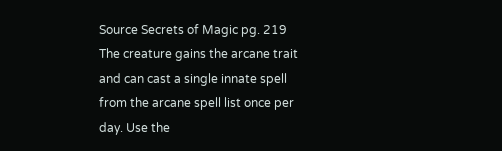Source Secrets of Magic pg. 219
The creature gains the arcane trait and can cast a single innate spell from the arcane spell list once per day. Use the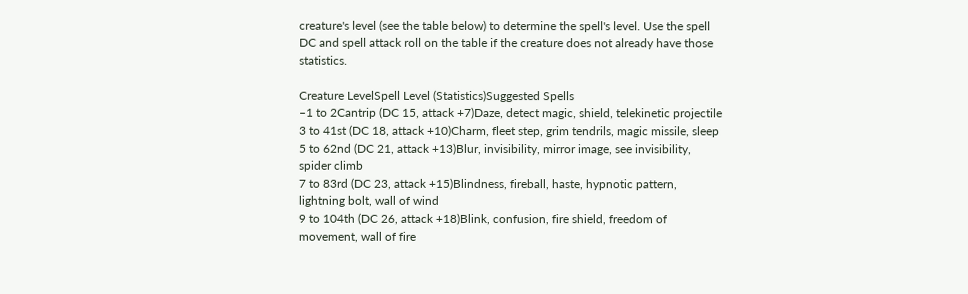creature's level (see the table below) to determine the spell's level. Use the spell DC and spell attack roll on the table if the creature does not already have those statistics.

Creature LevelSpell Level (Statistics)Suggested Spells
–1 to 2Cantrip (DC 15, attack +7)Daze, detect magic, shield, telekinetic projectile
3 to 41st (DC 18, attack +10)Charm, fleet step, grim tendrils, magic missile, sleep
5 to 62nd (DC 21, attack +13)Blur, invisibility, mirror image, see invisibility, spider climb
7 to 83rd (DC 23, attack +15)Blindness, fireball, haste, hypnotic pattern, lightning bolt, wall of wind
9 to 104th (DC 26, attack +18)Blink, confusion, fire shield, freedom of movement, wall of fire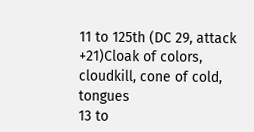11 to 125th (DC 29, attack +21)Cloak of colors, cloudkill, cone of cold, tongues
13 to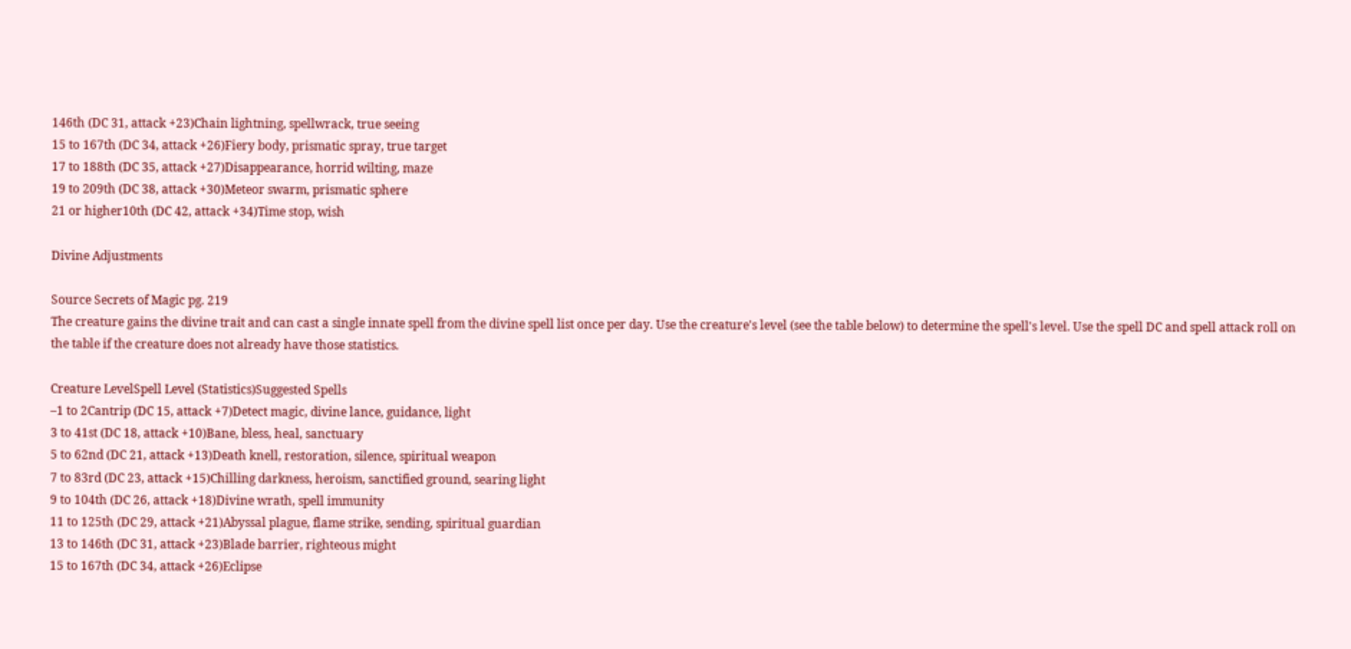146th (DC 31, attack +23)Chain lightning, spellwrack, true seeing
15 to 167th (DC 34, attack +26)Fiery body, prismatic spray, true target
17 to 188th (DC 35, attack +27)Disappearance, horrid wilting, maze
19 to 209th (DC 38, attack +30)Meteor swarm, prismatic sphere
21 or higher10th (DC 42, attack +34)Time stop, wish

Divine Adjustments

Source Secrets of Magic pg. 219
The creature gains the divine trait and can cast a single innate spell from the divine spell list once per day. Use the creature's level (see the table below) to determine the spell's level. Use the spell DC and spell attack roll on the table if the creature does not already have those statistics.

Creature LevelSpell Level (Statistics)Suggested Spells
–1 to 2Cantrip (DC 15, attack +7)Detect magic, divine lance, guidance, light
3 to 41st (DC 18, attack +10)Bane, bless, heal, sanctuary
5 to 62nd (DC 21, attack +13)Death knell, restoration, silence, spiritual weapon
7 to 83rd (DC 23, attack +15)Chilling darkness, heroism, sanctified ground, searing light
9 to 104th (DC 26, attack +18)Divine wrath, spell immunity
11 to 125th (DC 29, attack +21)Abyssal plague, flame strike, sending, spiritual guardian
13 to 146th (DC 31, attack +23)Blade barrier, righteous might
15 to 167th (DC 34, attack +26)Eclipse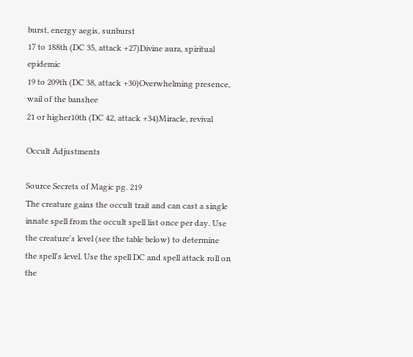burst, energy aegis, sunburst
17 to 188th (DC 35, attack +27)Divine aura, spiritual epidemic
19 to 209th (DC 38, attack +30)Overwhelming presence, wail of the banshee
21 or higher10th (DC 42, attack +34)Miracle, revival

Occult Adjustments

Source Secrets of Magic pg. 219
The creature gains the occult trait and can cast a single innate spell from the occult spell list once per day. Use the creature's level (see the table below) to determine the spell's level. Use the spell DC and spell attack roll on the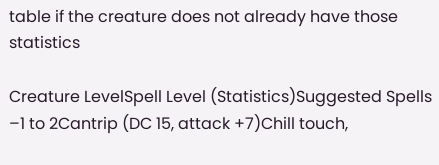table if the creature does not already have those statistics

Creature LevelSpell Level (Statistics)Suggested Spells
–1 to 2Cantrip (DC 15, attack +7)Chill touch,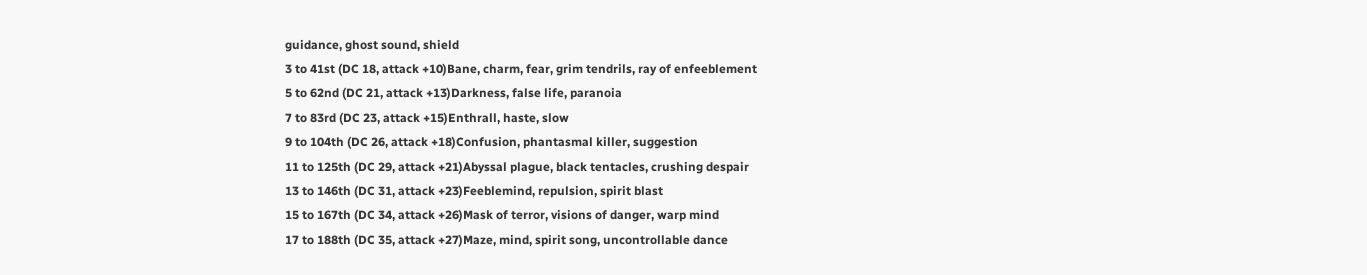guidance, ghost sound, shield
3 to 41st (DC 18, attack +10)Bane, charm, fear, grim tendrils, ray of enfeeblement
5 to 62nd (DC 21, attack +13)Darkness, false life, paranoia
7 to 83rd (DC 23, attack +15)Enthrall, haste, slow
9 to 104th (DC 26, attack +18)Confusion, phantasmal killer, suggestion
11 to 125th (DC 29, attack +21)Abyssal plague, black tentacles, crushing despair
13 to 146th (DC 31, attack +23)Feeblemind, repulsion, spirit blast
15 to 167th (DC 34, attack +26)Mask of terror, visions of danger, warp mind
17 to 188th (DC 35, attack +27)Maze, mind, spirit song, uncontrollable dance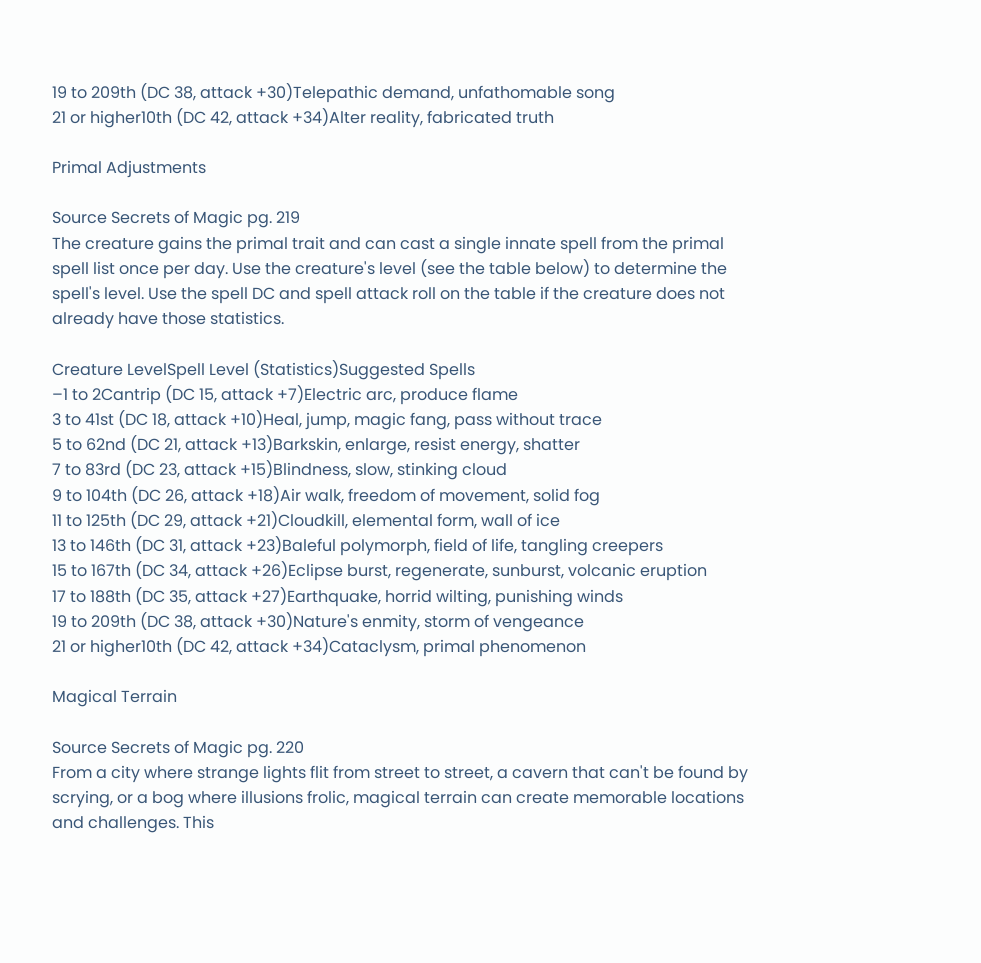19 to 209th (DC 38, attack +30)Telepathic demand, unfathomable song
21 or higher10th (DC 42, attack +34)Alter reality, fabricated truth

Primal Adjustments

Source Secrets of Magic pg. 219
The creature gains the primal trait and can cast a single innate spell from the primal spell list once per day. Use the creature's level (see the table below) to determine the spell's level. Use the spell DC and spell attack roll on the table if the creature does not already have those statistics.

Creature LevelSpell Level (Statistics)Suggested Spells
–1 to 2Cantrip (DC 15, attack +7)Electric arc, produce flame
3 to 41st (DC 18, attack +10)Heal, jump, magic fang, pass without trace
5 to 62nd (DC 21, attack +13)Barkskin, enlarge, resist energy, shatter
7 to 83rd (DC 23, attack +15)Blindness, slow, stinking cloud
9 to 104th (DC 26, attack +18)Air walk, freedom of movement, solid fog
11 to 125th (DC 29, attack +21)Cloudkill, elemental form, wall of ice
13 to 146th (DC 31, attack +23)Baleful polymorph, field of life, tangling creepers
15 to 167th (DC 34, attack +26)Eclipse burst, regenerate, sunburst, volcanic eruption
17 to 188th (DC 35, attack +27)Earthquake, horrid wilting, punishing winds
19 to 209th (DC 38, attack +30)Nature's enmity, storm of vengeance
21 or higher10th (DC 42, attack +34)Cataclysm, primal phenomenon

Magical Terrain

Source Secrets of Magic pg. 220
From a city where strange lights flit from street to street, a cavern that can't be found by scrying, or a bog where illusions frolic, magical terrain can create memorable locations and challenges. This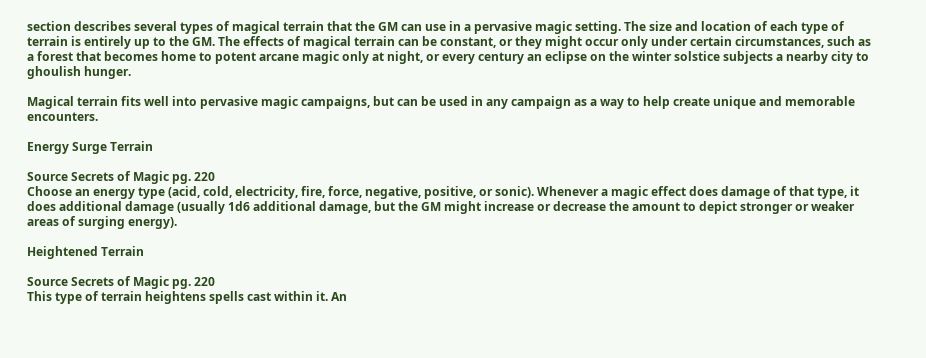section describes several types of magical terrain that the GM can use in a pervasive magic setting. The size and location of each type of terrain is entirely up to the GM. The effects of magical terrain can be constant, or they might occur only under certain circumstances, such as a forest that becomes home to potent arcane magic only at night, or every century an eclipse on the winter solstice subjects a nearby city to ghoulish hunger.

Magical terrain fits well into pervasive magic campaigns, but can be used in any campaign as a way to help create unique and memorable encounters.

Energy Surge Terrain

Source Secrets of Magic pg. 220
Choose an energy type (acid, cold, electricity, fire, force, negative, positive, or sonic). Whenever a magic effect does damage of that type, it does additional damage (usually 1d6 additional damage, but the GM might increase or decrease the amount to depict stronger or weaker areas of surging energy).

Heightened Terrain

Source Secrets of Magic pg. 220
This type of terrain heightens spells cast within it. An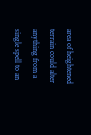area of heightened terrain could alter anything from a single spell to an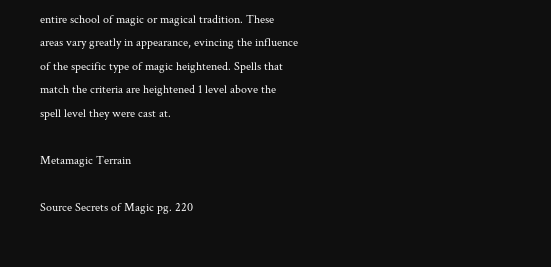entire school of magic or magical tradition. These areas vary greatly in appearance, evincing the influence of the specific type of magic heightened. Spells that match the criteria are heightened 1 level above the spell level they were cast at.

Metamagic Terrain

Source Secrets of Magic pg. 220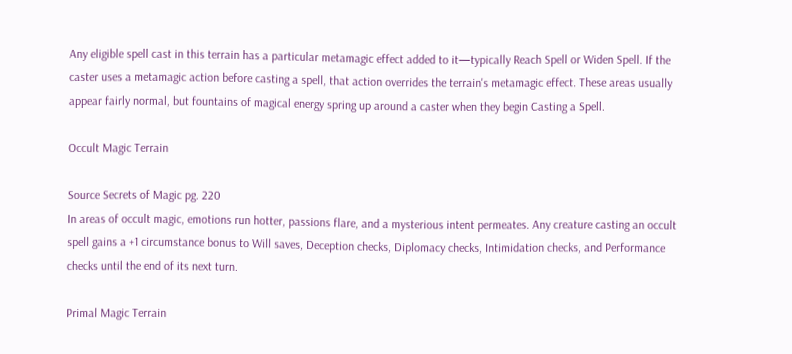Any eligible spell cast in this terrain has a particular metamagic effect added to it—typically Reach Spell or Widen Spell. If the caster uses a metamagic action before casting a spell, that action overrides the terrain's metamagic effect. These areas usually appear fairly normal, but fountains of magical energy spring up around a caster when they begin Casting a Spell.

Occult Magic Terrain

Source Secrets of Magic pg. 220
In areas of occult magic, emotions run hotter, passions flare, and a mysterious intent permeates. Any creature casting an occult spell gains a +1 circumstance bonus to Will saves, Deception checks, Diplomacy checks, Intimidation checks, and Performance checks until the end of its next turn.

Primal Magic Terrain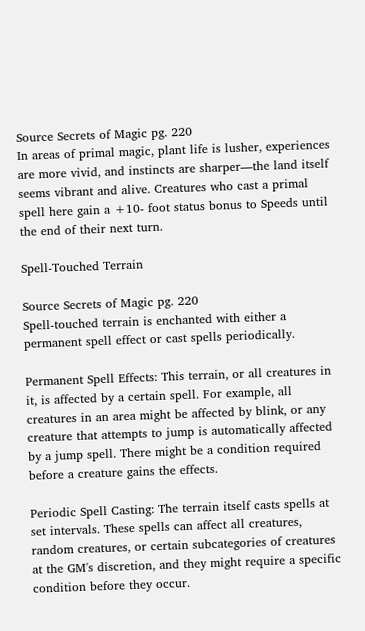Source Secrets of Magic pg. 220
In areas of primal magic, plant life is lusher, experiences are more vivid, and instincts are sharper—the land itself seems vibrant and alive. Creatures who cast a primal spell here gain a +10- foot status bonus to Speeds until the end of their next turn.

Spell-Touched Terrain

Source Secrets of Magic pg. 220
Spell-touched terrain is enchanted with either a permanent spell effect or cast spells periodically.

Permanent Spell Effects: This terrain, or all creatures in it, is affected by a certain spell. For example, all creatures in an area might be affected by blink, or any creature that attempts to jump is automatically affected by a jump spell. There might be a condition required before a creature gains the effects.

Periodic Spell Casting: The terrain itself casts spells at set intervals. These spells can affect all creatures, random creatures, or certain subcategories of creatures at the GM's discretion, and they might require a specific condition before they occur.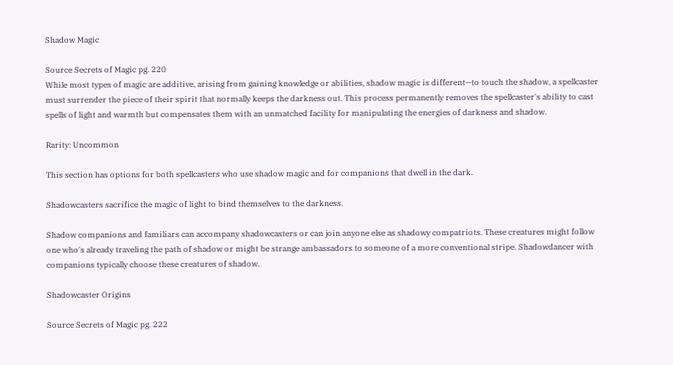Shadow Magic

Source Secrets of Magic pg. 220
While most types of magic are additive, arising from gaining knowledge or abilities, shadow magic is different—to touch the shadow, a spellcaster must surrender the piece of their spirit that normally keeps the darkness out. This process permanently removes the spellcaster's ability to cast spells of light and warmth but compensates them with an unmatched facility for manipulating the energies of darkness and shadow.

Rarity: Uncommon

This section has options for both spellcasters who use shadow magic and for companions that dwell in the dark.

Shadowcasters sacrifice the magic of light to bind themselves to the darkness.

Shadow companions and familiars can accompany shadowcasters or can join anyone else as shadowy compatriots. These creatures might follow one who's already traveling the path of shadow or might be strange ambassadors to someone of a more conventional stripe. Shadowdancer with companions typically choose these creatures of shadow.

Shadowcaster Origins

Source Secrets of Magic pg. 222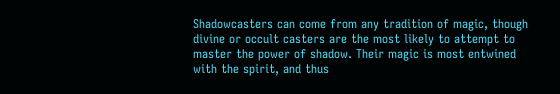Shadowcasters can come from any tradition of magic, though divine or occult casters are the most likely to attempt to master the power of shadow. Their magic is most entwined with the spirit, and thus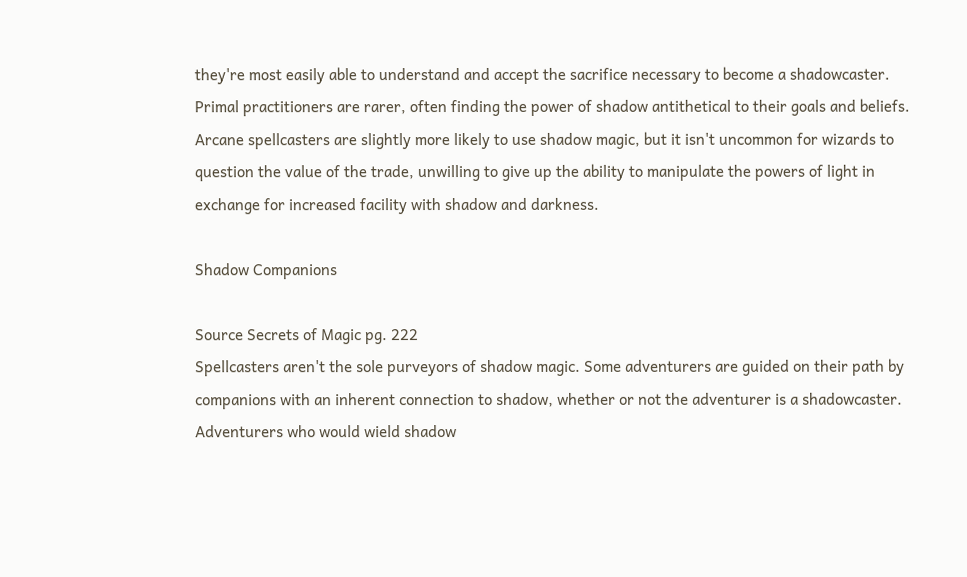they're most easily able to understand and accept the sacrifice necessary to become a shadowcaster. Primal practitioners are rarer, often finding the power of shadow antithetical to their goals and beliefs. Arcane spellcasters are slightly more likely to use shadow magic, but it isn't uncommon for wizards to question the value of the trade, unwilling to give up the ability to manipulate the powers of light in exchange for increased facility with shadow and darkness.

Shadow Companions

Source Secrets of Magic pg. 222
Spellcasters aren't the sole purveyors of shadow magic. Some adventurers are guided on their path by companions with an inherent connection to shadow, whether or not the adventurer is a shadowcaster. Adventurers who would wield shadow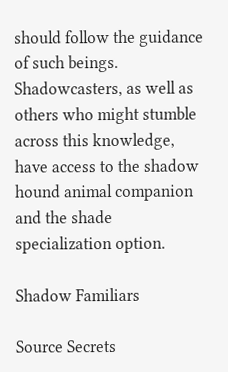should follow the guidance of such beings. Shadowcasters, as well as others who might stumble across this knowledge, have access to the shadow hound animal companion and the shade specialization option.

Shadow Familiars

Source Secrets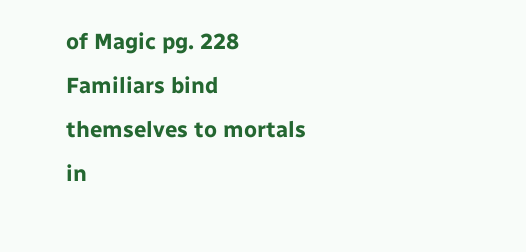of Magic pg. 228
Familiars bind themselves to mortals in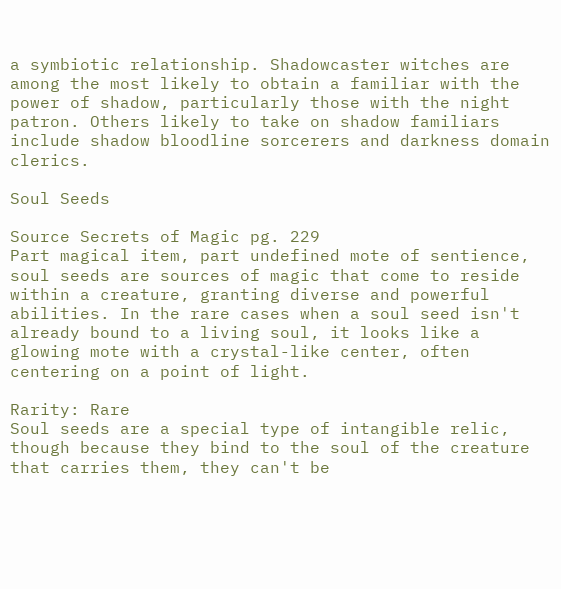a symbiotic relationship. Shadowcaster witches are among the most likely to obtain a familiar with the power of shadow, particularly those with the night patron. Others likely to take on shadow familiars include shadow bloodline sorcerers and darkness domain clerics.

Soul Seeds

Source Secrets of Magic pg. 229
Part magical item, part undefined mote of sentience, soul seeds are sources of magic that come to reside within a creature, granting diverse and powerful abilities. In the rare cases when a soul seed isn't already bound to a living soul, it looks like a glowing mote with a crystal-like center, often centering on a point of light.

Rarity: Rare
Soul seeds are a special type of intangible relic, though because they bind to the soul of the creature that carries them, they can't be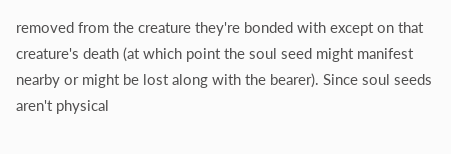removed from the creature they're bonded with except on that creature's death (at which point the soul seed might manifest nearby or might be lost along with the bearer). Since soul seeds aren't physical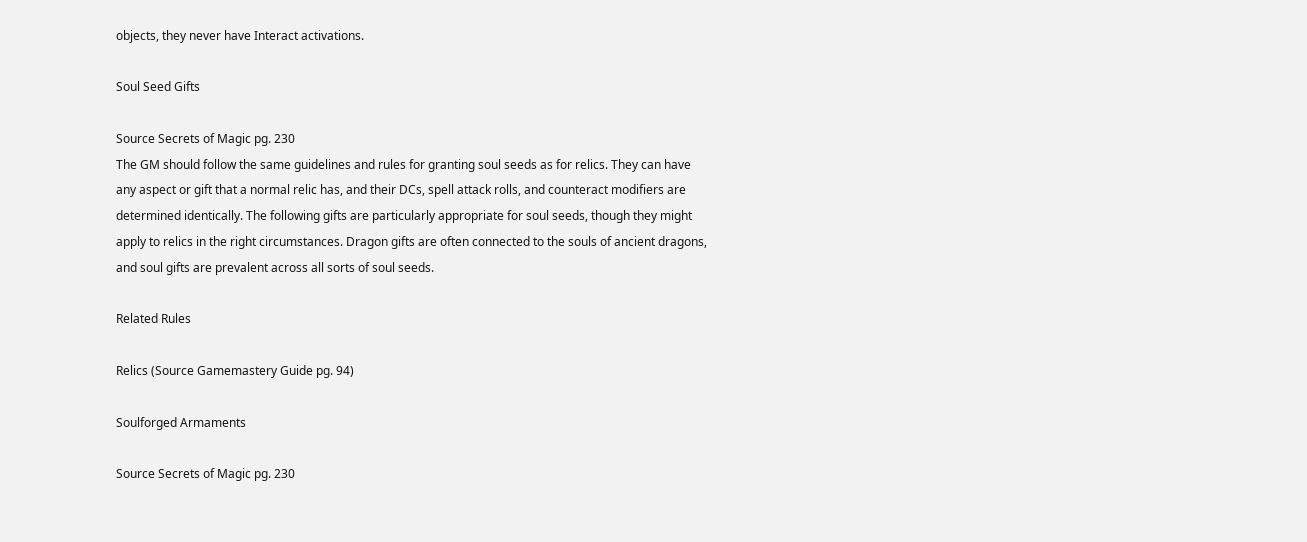objects, they never have Interact activations.

Soul Seed Gifts

Source Secrets of Magic pg. 230
The GM should follow the same guidelines and rules for granting soul seeds as for relics. They can have any aspect or gift that a normal relic has, and their DCs, spell attack rolls, and counteract modifiers are determined identically. The following gifts are particularly appropriate for soul seeds, though they might apply to relics in the right circumstances. Dragon gifts are often connected to the souls of ancient dragons, and soul gifts are prevalent across all sorts of soul seeds.

Related Rules

Relics (Source Gamemastery Guide pg. 94)

Soulforged Armaments

Source Secrets of Magic pg. 230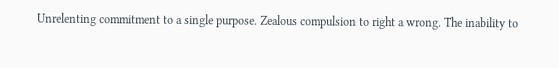Unrelenting commitment to a single purpose. Zealous compulsion to right a wrong. The inability to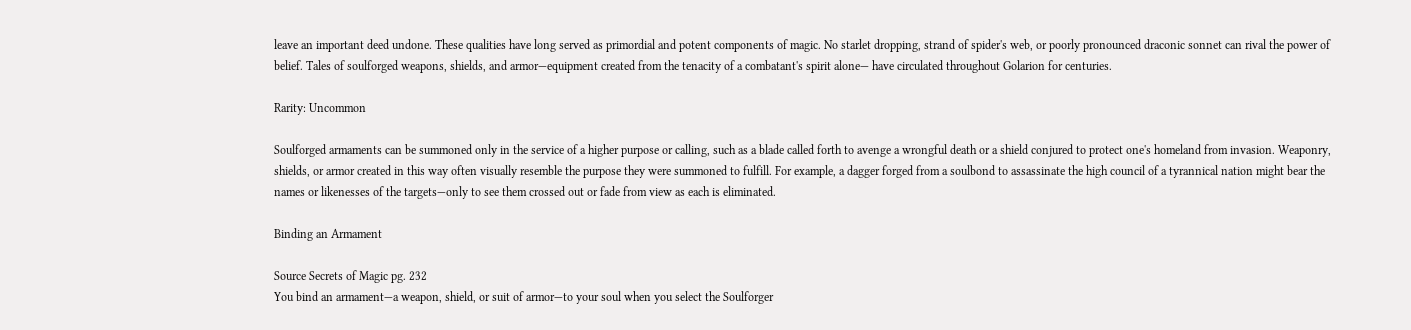leave an important deed undone. These qualities have long served as primordial and potent components of magic. No starlet dropping, strand of spider's web, or poorly pronounced draconic sonnet can rival the power of belief. Tales of soulforged weapons, shields, and armor—equipment created from the tenacity of a combatant's spirit alone— have circulated throughout Golarion for centuries.

Rarity: Uncommon

Soulforged armaments can be summoned only in the service of a higher purpose or calling, such as a blade called forth to avenge a wrongful death or a shield conjured to protect one's homeland from invasion. Weaponry, shields, or armor created in this way often visually resemble the purpose they were summoned to fulfill. For example, a dagger forged from a soulbond to assassinate the high council of a tyrannical nation might bear the names or likenesses of the targets—only to see them crossed out or fade from view as each is eliminated.

Binding an Armament

Source Secrets of Magic pg. 232
You bind an armament—a weapon, shield, or suit of armor—to your soul when you select the Soulforger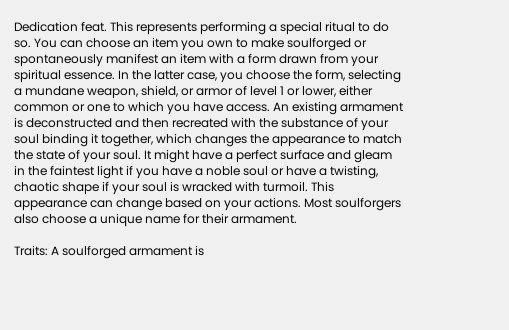Dedication feat. This represents performing a special ritual to do so. You can choose an item you own to make soulforged or spontaneously manifest an item with a form drawn from your spiritual essence. In the latter case, you choose the form, selecting a mundane weapon, shield, or armor of level 1 or lower, either common or one to which you have access. An existing armament is deconstructed and then recreated with the substance of your soul binding it together, which changes the appearance to match the state of your soul. It might have a perfect surface and gleam in the faintest light if you have a noble soul or have a twisting, chaotic shape if your soul is wracked with turmoil. This appearance can change based on your actions. Most soulforgers also choose a unique name for their armament.

Traits: A soulforged armament is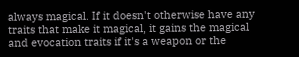always magical. If it doesn't otherwise have any traits that make it magical, it gains the magical and evocation traits if it's a weapon or the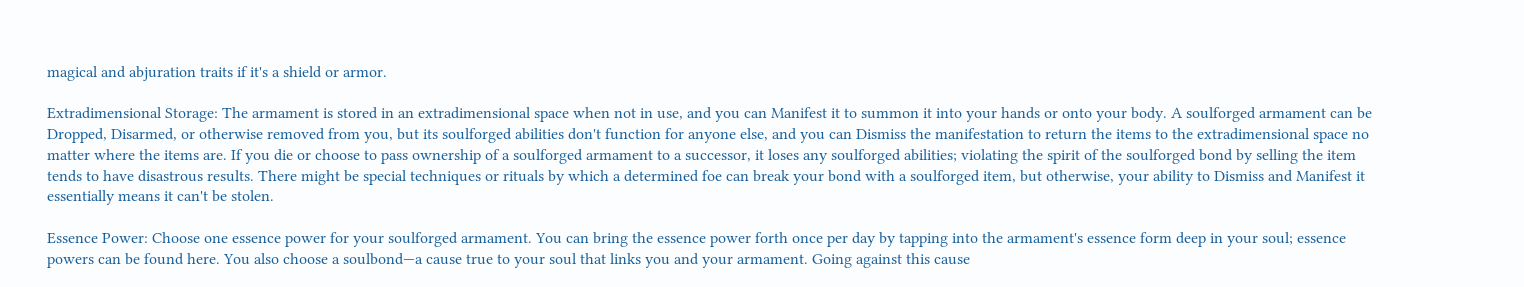magical and abjuration traits if it's a shield or armor.

Extradimensional Storage: The armament is stored in an extradimensional space when not in use, and you can Manifest it to summon it into your hands or onto your body. A soulforged armament can be Dropped, Disarmed, or otherwise removed from you, but its soulforged abilities don't function for anyone else, and you can Dismiss the manifestation to return the items to the extradimensional space no matter where the items are. If you die or choose to pass ownership of a soulforged armament to a successor, it loses any soulforged abilities; violating the spirit of the soulforged bond by selling the item tends to have disastrous results. There might be special techniques or rituals by which a determined foe can break your bond with a soulforged item, but otherwise, your ability to Dismiss and Manifest it essentially means it can't be stolen.

Essence Power: Choose one essence power for your soulforged armament. You can bring the essence power forth once per day by tapping into the armament's essence form deep in your soul; essence powers can be found here. You also choose a soulbond—a cause true to your soul that links you and your armament. Going against this cause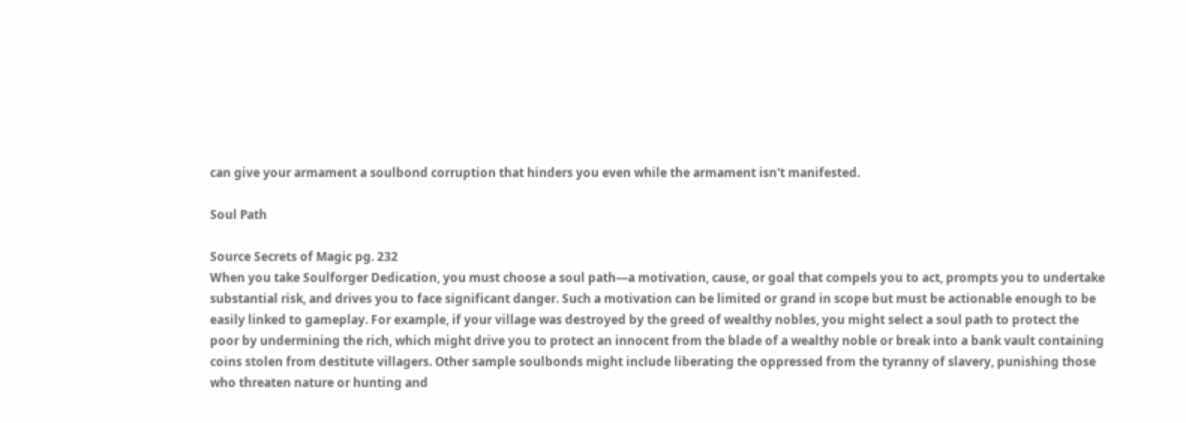can give your armament a soulbond corruption that hinders you even while the armament isn't manifested.

Soul Path

Source Secrets of Magic pg. 232
When you take Soulforger Dedication, you must choose a soul path—a motivation, cause, or goal that compels you to act, prompts you to undertake substantial risk, and drives you to face significant danger. Such a motivation can be limited or grand in scope but must be actionable enough to be easily linked to gameplay. For example, if your village was destroyed by the greed of wealthy nobles, you might select a soul path to protect the poor by undermining the rich, which might drive you to protect an innocent from the blade of a wealthy noble or break into a bank vault containing coins stolen from destitute villagers. Other sample soulbonds might include liberating the oppressed from the tyranny of slavery, punishing those who threaten nature or hunting and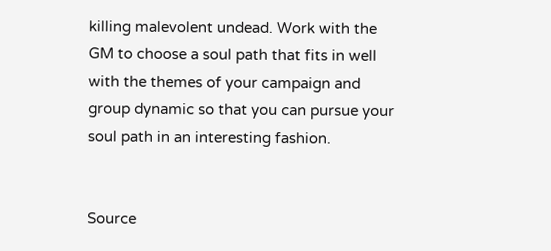killing malevolent undead. Work with the GM to choose a soul path that fits in well with the themes of your campaign and group dynamic so that you can pursue your soul path in an interesting fashion.


Source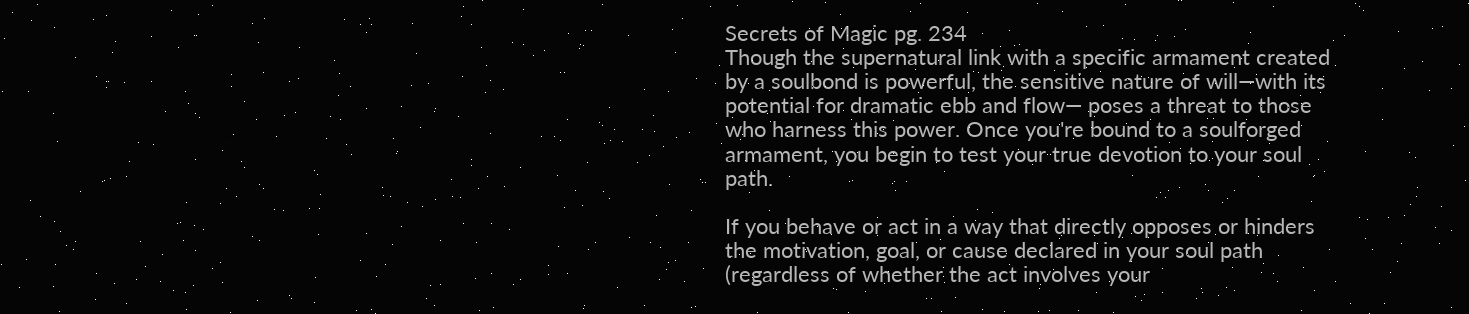Secrets of Magic pg. 234
Though the supernatural link with a specific armament created by a soulbond is powerful, the sensitive nature of will—with its potential for dramatic ebb and flow— poses a threat to those who harness this power. Once you're bound to a soulforged armament, you begin to test your true devotion to your soul path.

If you behave or act in a way that directly opposes or hinders the motivation, goal, or cause declared in your soul path (regardless of whether the act involves your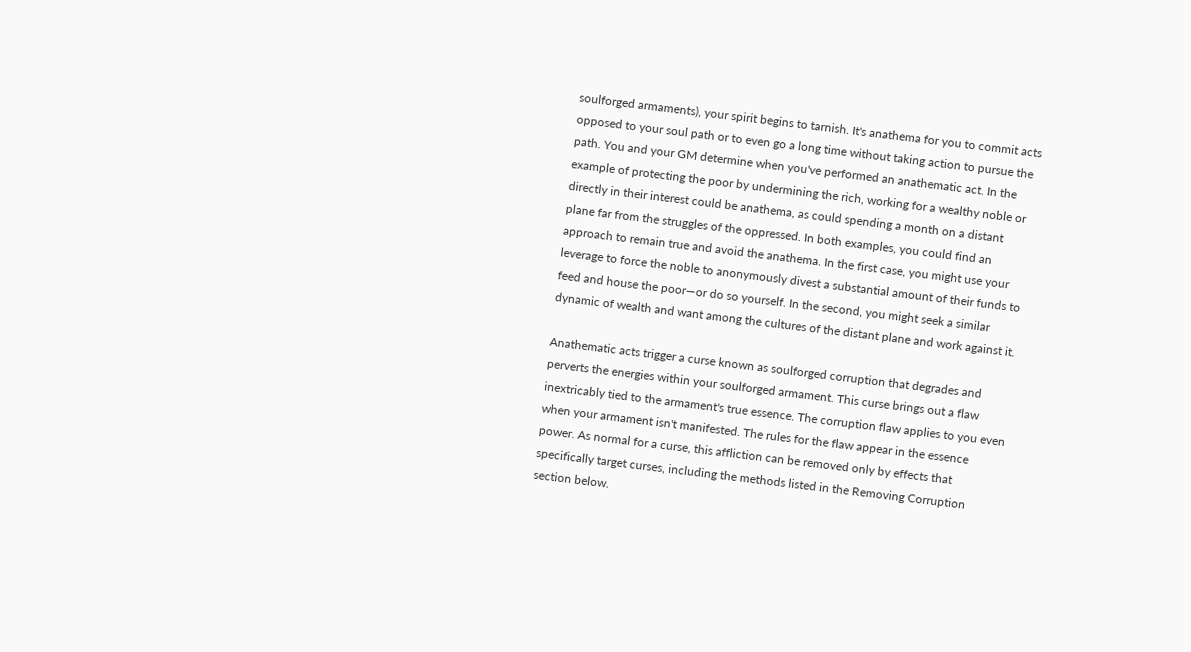soulforged armaments), your spirit begins to tarnish. It's anathema for you to commit acts opposed to your soul path or to even go a long time without taking action to pursue the path. You and your GM determine when you've performed an anathematic act. In the example of protecting the poor by undermining the rich, working for a wealthy noble or directly in their interest could be anathema, as could spending a month on a distant plane far from the struggles of the oppressed. In both examples, you could find an approach to remain true and avoid the anathema. In the first case, you might use your leverage to force the noble to anonymously divest a substantial amount of their funds to feed and house the poor—or do so yourself. In the second, you might seek a similar dynamic of wealth and want among the cultures of the distant plane and work against it.

Anathematic acts trigger a curse known as soulforged corruption that degrades and perverts the energies within your soulforged armament. This curse brings out a flaw inextricably tied to the armament's true essence. The corruption flaw applies to you even when your armament isn't manifested. The rules for the flaw appear in the essence power. As normal for a curse, this affliction can be removed only by effects that specifically target curses, including the methods listed in the Removing Corruption section below.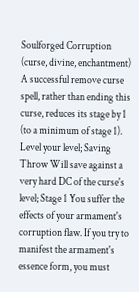Soulforged Corruption (curse, divine, enchantment) A successful remove curse spell, rather than ending this curse, reduces its stage by 1 (to a minimum of stage 1). Level your level; Saving Throw Will save against a very hard DC of the curse's level; Stage 1 You suffer the effects of your armament's corruption flaw. If you try to manifest the armament's essence form, you must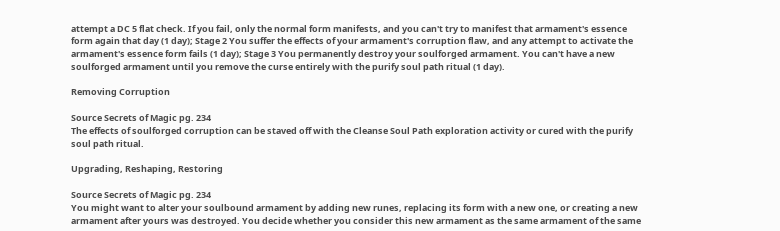attempt a DC 5 flat check. If you fail, only the normal form manifests, and you can't try to manifest that armament's essence form again that day (1 day); Stage 2 You suffer the effects of your armament's corruption flaw, and any attempt to activate the armament's essence form fails (1 day); Stage 3 You permanently destroy your soulforged armament. You can't have a new soulforged armament until you remove the curse entirely with the purify soul path ritual (1 day).

Removing Corruption

Source Secrets of Magic pg. 234
The effects of soulforged corruption can be staved off with the Cleanse Soul Path exploration activity or cured with the purify soul path ritual.

Upgrading, Reshaping, Restoring

Source Secrets of Magic pg. 234
You might want to alter your soulbound armament by adding new runes, replacing its form with a new one, or creating a new armament after yours was destroyed. You decide whether you consider this new armament as the same armament of the same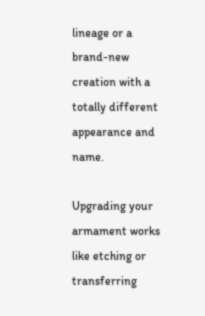lineage or a brand-new creation with a totally different appearance and name.

Upgrading your armament works like etching or transferring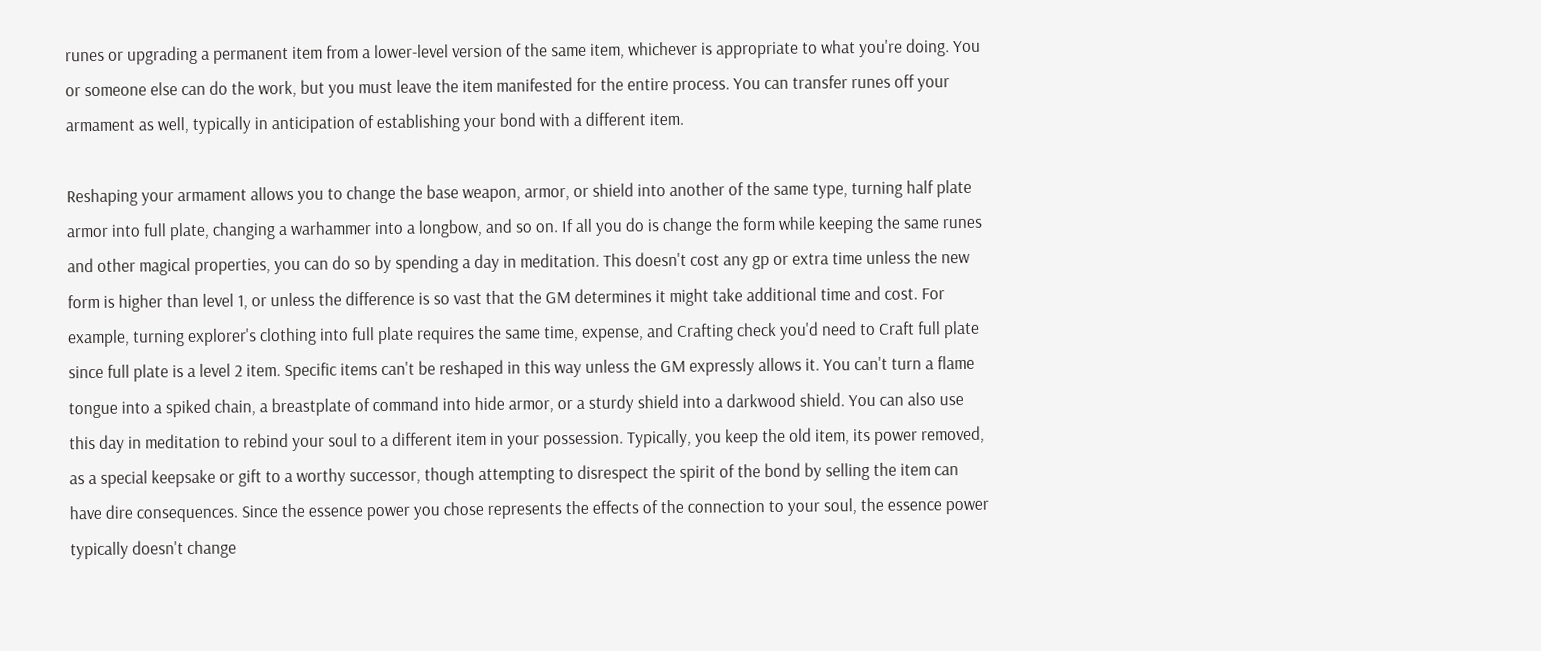runes or upgrading a permanent item from a lower-level version of the same item, whichever is appropriate to what you're doing. You or someone else can do the work, but you must leave the item manifested for the entire process. You can transfer runes off your armament as well, typically in anticipation of establishing your bond with a different item.

Reshaping your armament allows you to change the base weapon, armor, or shield into another of the same type, turning half plate armor into full plate, changing a warhammer into a longbow, and so on. If all you do is change the form while keeping the same runes and other magical properties, you can do so by spending a day in meditation. This doesn't cost any gp or extra time unless the new form is higher than level 1, or unless the difference is so vast that the GM determines it might take additional time and cost. For example, turning explorer's clothing into full plate requires the same time, expense, and Crafting check you'd need to Craft full plate since full plate is a level 2 item. Specific items can't be reshaped in this way unless the GM expressly allows it. You can't turn a flame tongue into a spiked chain, a breastplate of command into hide armor, or a sturdy shield into a darkwood shield. You can also use this day in meditation to rebind your soul to a different item in your possession. Typically, you keep the old item, its power removed, as a special keepsake or gift to a worthy successor, though attempting to disrespect the spirit of the bond by selling the item can have dire consequences. Since the essence power you chose represents the effects of the connection to your soul, the essence power typically doesn't change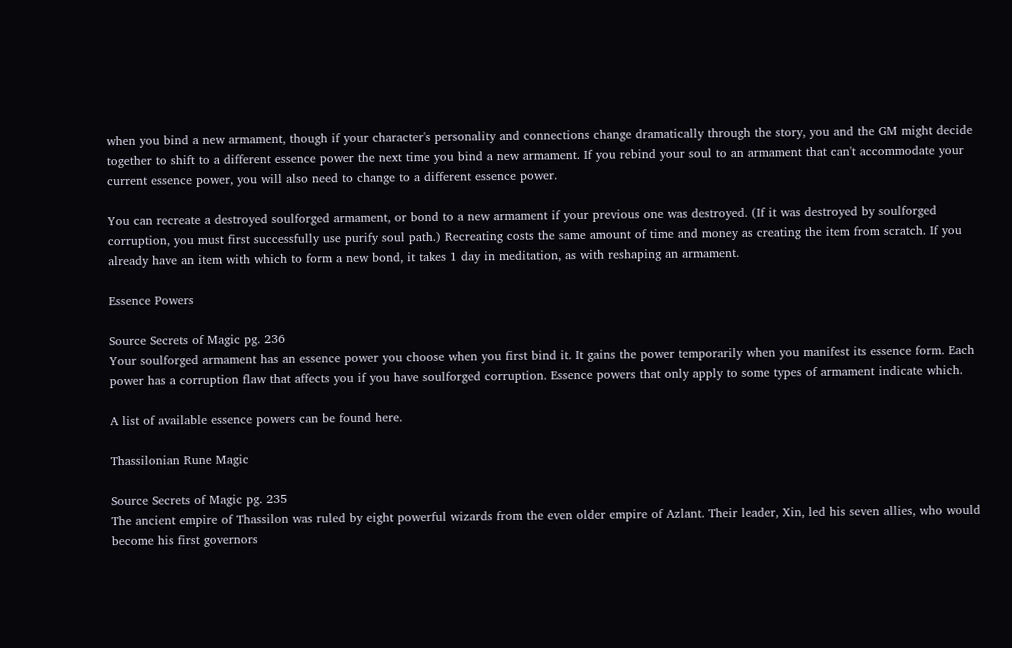when you bind a new armament, though if your character's personality and connections change dramatically through the story, you and the GM might decide together to shift to a different essence power the next time you bind a new armament. If you rebind your soul to an armament that can't accommodate your current essence power, you will also need to change to a different essence power.

You can recreate a destroyed soulforged armament, or bond to a new armament if your previous one was destroyed. (If it was destroyed by soulforged corruption, you must first successfully use purify soul path.) Recreating costs the same amount of time and money as creating the item from scratch. If you already have an item with which to form a new bond, it takes 1 day in meditation, as with reshaping an armament.

Essence Powers

Source Secrets of Magic pg. 236
Your soulforged armament has an essence power you choose when you first bind it. It gains the power temporarily when you manifest its essence form. Each power has a corruption flaw that affects you if you have soulforged corruption. Essence powers that only apply to some types of armament indicate which.

A list of available essence powers can be found here.

Thassilonian Rune Magic

Source Secrets of Magic pg. 235
The ancient empire of Thassilon was ruled by eight powerful wizards from the even older empire of Azlant. Their leader, Xin, led his seven allies, who would become his first governors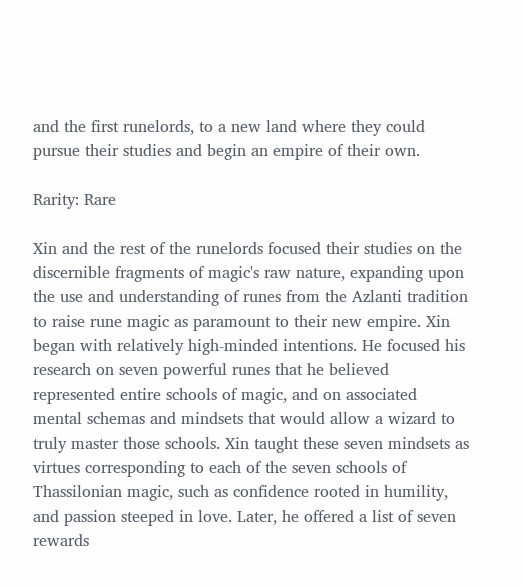and the first runelords, to a new land where they could pursue their studies and begin an empire of their own.

Rarity: Rare

Xin and the rest of the runelords focused their studies on the discernible fragments of magic's raw nature, expanding upon the use and understanding of runes from the Azlanti tradition to raise rune magic as paramount to their new empire. Xin began with relatively high-minded intentions. He focused his research on seven powerful runes that he believed represented entire schools of magic, and on associated mental schemas and mindsets that would allow a wizard to truly master those schools. Xin taught these seven mindsets as virtues corresponding to each of the seven schools of Thassilonian magic, such as confidence rooted in humility, and passion steeped in love. Later, he offered a list of seven rewards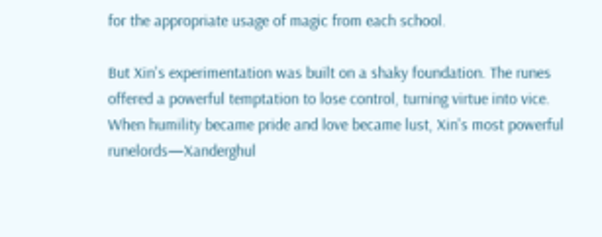for the appropriate usage of magic from each school.

But Xin's experimentation was built on a shaky foundation. The runes offered a powerful temptation to lose control, turning virtue into vice. When humility became pride and love became lust, Xin's most powerful runelords—Xanderghul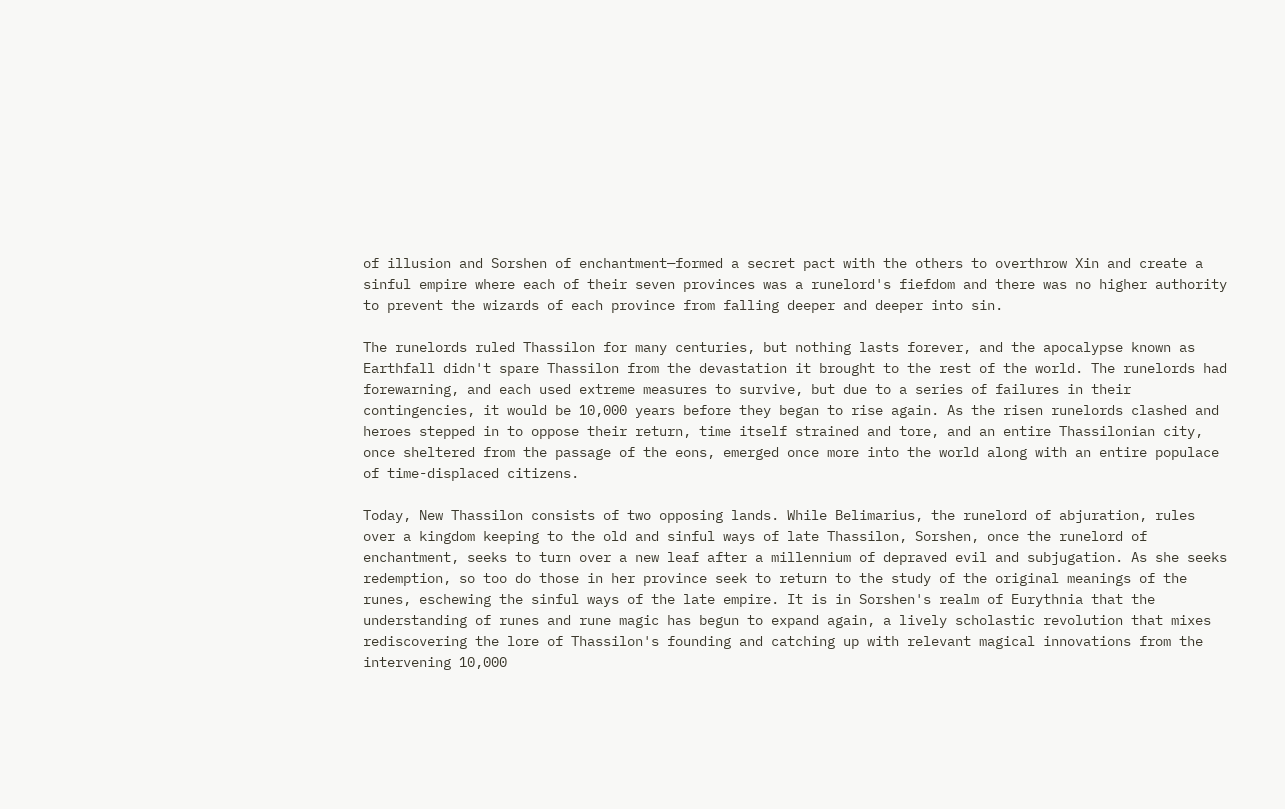of illusion and Sorshen of enchantment—formed a secret pact with the others to overthrow Xin and create a sinful empire where each of their seven provinces was a runelord's fiefdom and there was no higher authority to prevent the wizards of each province from falling deeper and deeper into sin.

The runelords ruled Thassilon for many centuries, but nothing lasts forever, and the apocalypse known as Earthfall didn't spare Thassilon from the devastation it brought to the rest of the world. The runelords had forewarning, and each used extreme measures to survive, but due to a series of failures in their contingencies, it would be 10,000 years before they began to rise again. As the risen runelords clashed and heroes stepped in to oppose their return, time itself strained and tore, and an entire Thassilonian city, once sheltered from the passage of the eons, emerged once more into the world along with an entire populace of time-displaced citizens.

Today, New Thassilon consists of two opposing lands. While Belimarius, the runelord of abjuration, rules over a kingdom keeping to the old and sinful ways of late Thassilon, Sorshen, once the runelord of enchantment, seeks to turn over a new leaf after a millennium of depraved evil and subjugation. As she seeks redemption, so too do those in her province seek to return to the study of the original meanings of the runes, eschewing the sinful ways of the late empire. It is in Sorshen's realm of Eurythnia that the understanding of runes and rune magic has begun to expand again, a lively scholastic revolution that mixes rediscovering the lore of Thassilon's founding and catching up with relevant magical innovations from the intervening 10,000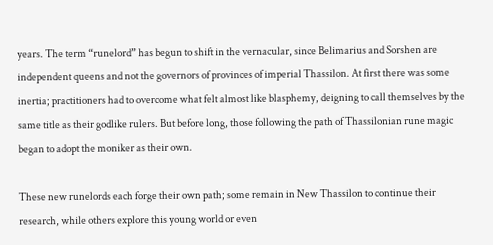years. The term “runelord” has begun to shift in the vernacular, since Belimarius and Sorshen are independent queens and not the governors of provinces of imperial Thassilon. At first there was some inertia; practitioners had to overcome what felt almost like blasphemy, deigning to call themselves by the same title as their godlike rulers. But before long, those following the path of Thassilonian rune magic began to adopt the moniker as their own.

These new runelords each forge their own path; some remain in New Thassilon to continue their research, while others explore this young world or even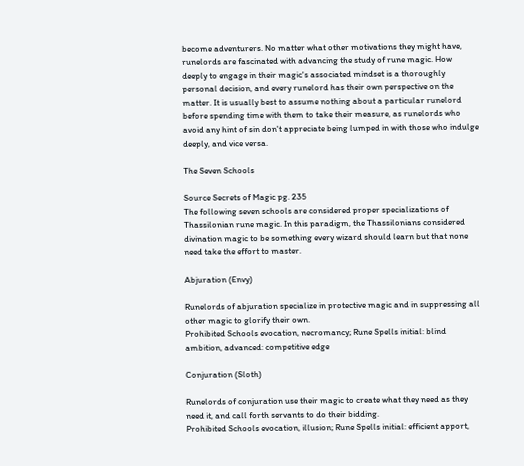become adventurers. No matter what other motivations they might have, runelords are fascinated with advancing the study of rune magic. How deeply to engage in their magic's associated mindset is a thoroughly personal decision, and every runelord has their own perspective on the matter. It is usually best to assume nothing about a particular runelord before spending time with them to take their measure, as runelords who avoid any hint of sin don't appreciate being lumped in with those who indulge deeply, and vice versa.

The Seven Schools

Source Secrets of Magic pg. 235
The following seven schools are considered proper specializations of Thassilonian rune magic. In this paradigm, the Thassilonians considered divination magic to be something every wizard should learn but that none need take the effort to master.

Abjuration (Envy)

Runelords of abjuration specialize in protective magic and in suppressing all other magic to glorify their own.
Prohibited Schools evocation, necromancy; Rune Spells initial: blind ambition, advanced: competitive edge

Conjuration (Sloth)

Runelords of conjuration use their magic to create what they need as they need it, and call forth servants to do their bidding.
Prohibited Schools evocation, illusion; Rune Spells initial: efficient apport,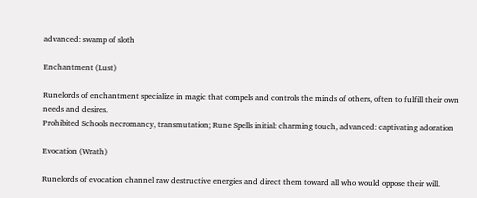advanced: swamp of sloth

Enchantment (Lust)

Runelords of enchantment specialize in magic that compels and controls the minds of others, often to fulfill their own needs and desires.
Prohibited Schools necromancy, transmutation; Rune Spells initial: charming touch, advanced: captivating adoration

Evocation (Wrath)

Runelords of evocation channel raw destructive energies and direct them toward all who would oppose their will.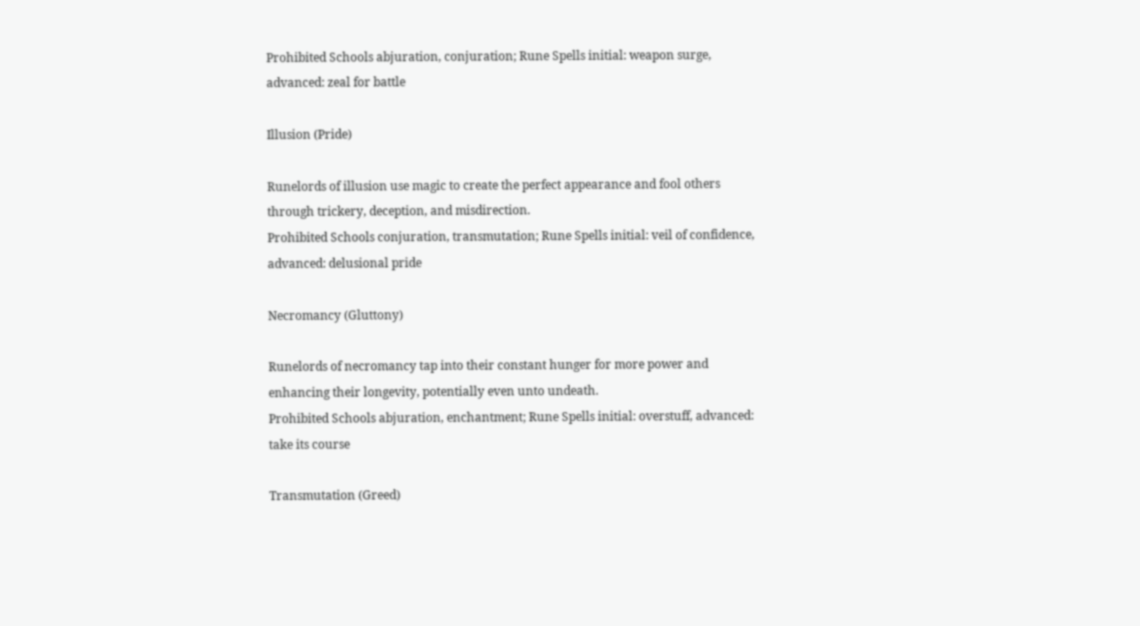Prohibited Schools abjuration, conjuration; Rune Spells initial: weapon surge, advanced: zeal for battle

Illusion (Pride)

Runelords of illusion use magic to create the perfect appearance and fool others through trickery, deception, and misdirection.
Prohibited Schools conjuration, transmutation; Rune Spells initial: veil of confidence, advanced: delusional pride

Necromancy (Gluttony)

Runelords of necromancy tap into their constant hunger for more power and enhancing their longevity, potentially even unto undeath.
Prohibited Schools abjuration, enchantment; Rune Spells initial: overstuff, advanced: take its course

Transmutation (Greed)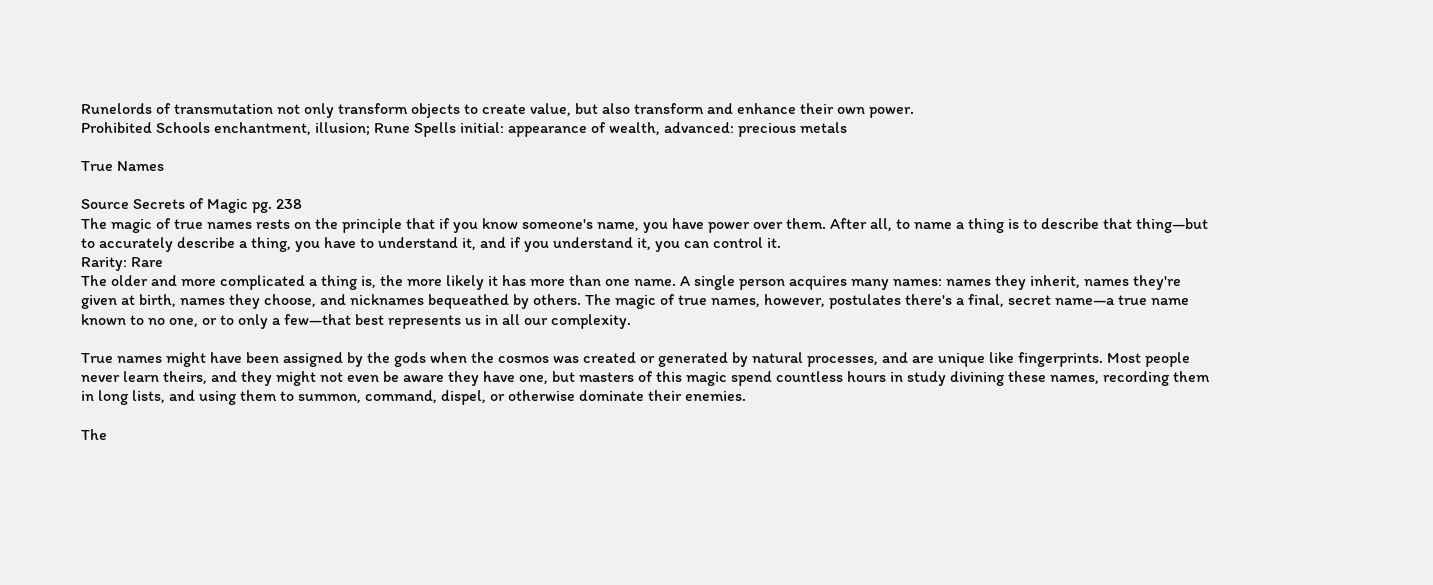Runelords of transmutation not only transform objects to create value, but also transform and enhance their own power.
Prohibited Schools enchantment, illusion; Rune Spells initial: appearance of wealth, advanced: precious metals

True Names

Source Secrets of Magic pg. 238
The magic of true names rests on the principle that if you know someone's name, you have power over them. After all, to name a thing is to describe that thing—but to accurately describe a thing, you have to understand it, and if you understand it, you can control it.
Rarity: Rare
The older and more complicated a thing is, the more likely it has more than one name. A single person acquires many names: names they inherit, names they're given at birth, names they choose, and nicknames bequeathed by others. The magic of true names, however, postulates there's a final, secret name—a true name known to no one, or to only a few—that best represents us in all our complexity.

True names might have been assigned by the gods when the cosmos was created or generated by natural processes, and are unique like fingerprints. Most people never learn theirs, and they might not even be aware they have one, but masters of this magic spend countless hours in study divining these names, recording them in long lists, and using them to summon, command, dispel, or otherwise dominate their enemies.

The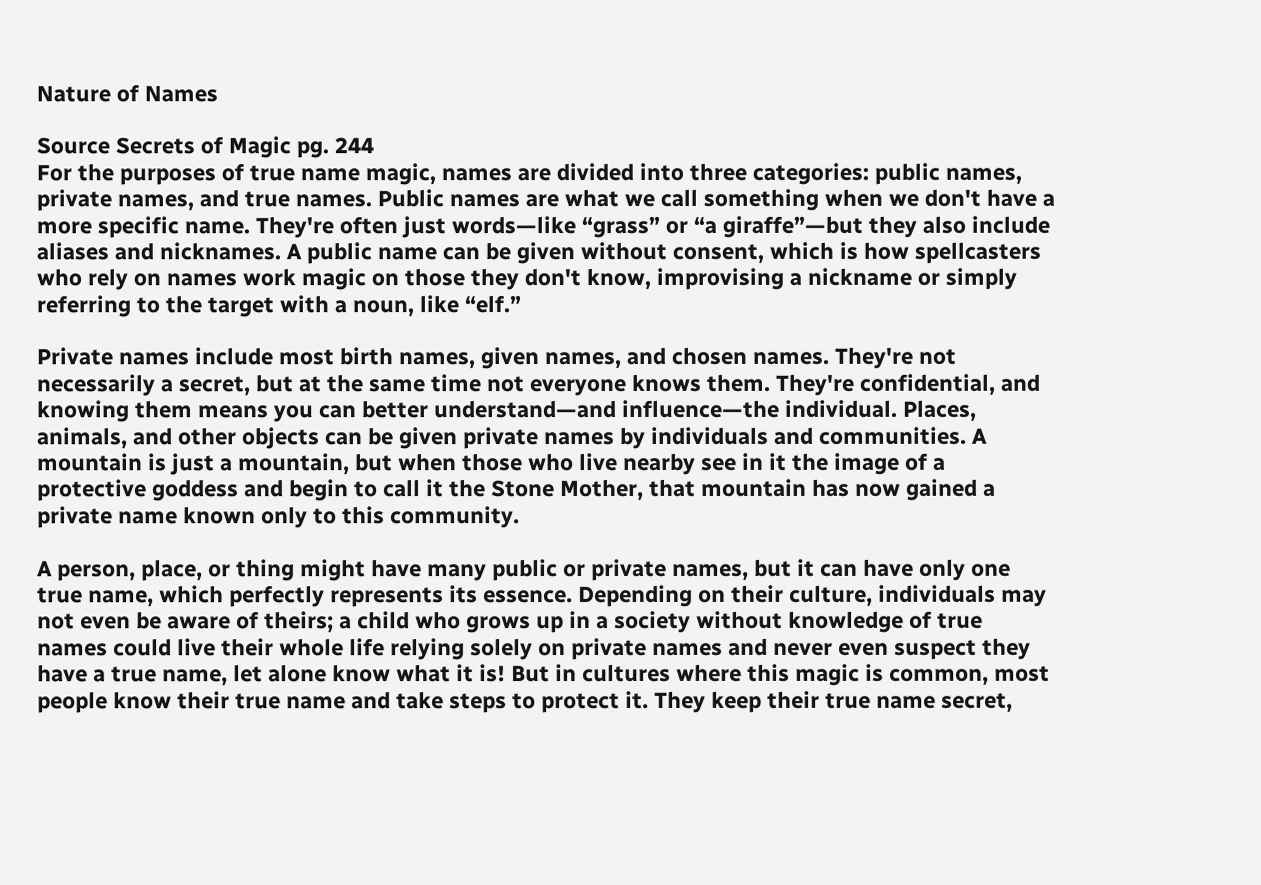Nature of Names

Source Secrets of Magic pg. 244
For the purposes of true name magic, names are divided into three categories: public names, private names, and true names. Public names are what we call something when we don't have a more specific name. They're often just words—like “grass” or “a giraffe”—but they also include aliases and nicknames. A public name can be given without consent, which is how spellcasters who rely on names work magic on those they don't know, improvising a nickname or simply referring to the target with a noun, like “elf.”

Private names include most birth names, given names, and chosen names. They're not necessarily a secret, but at the same time not everyone knows them. They're confidential, and knowing them means you can better understand—and influence—the individual. Places, animals, and other objects can be given private names by individuals and communities. A mountain is just a mountain, but when those who live nearby see in it the image of a protective goddess and begin to call it the Stone Mother, that mountain has now gained a private name known only to this community.

A person, place, or thing might have many public or private names, but it can have only one true name, which perfectly represents its essence. Depending on their culture, individuals may not even be aware of theirs; a child who grows up in a society without knowledge of true names could live their whole life relying solely on private names and never even suspect they have a true name, let alone know what it is! But in cultures where this magic is common, most people know their true name and take steps to protect it. They keep their true name secret,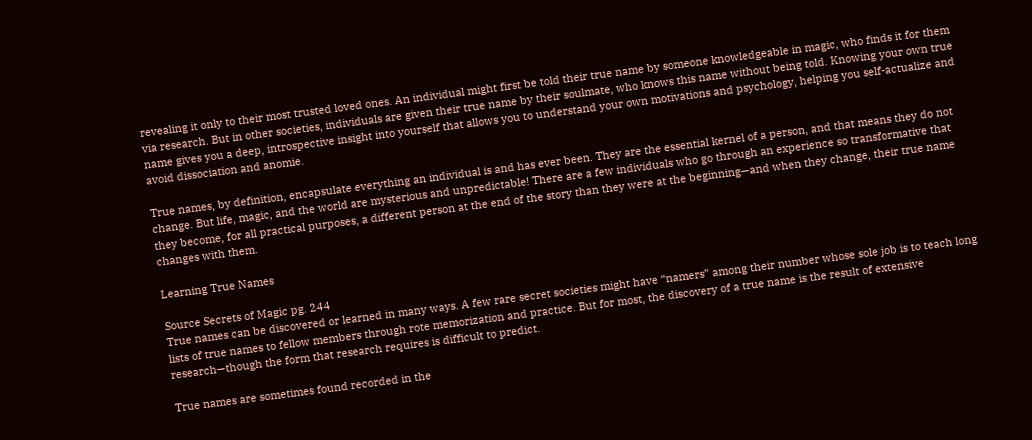revealing it only to their most trusted loved ones. An individual might first be told their true name by someone knowledgeable in magic, who finds it for them via research. But in other societies, individuals are given their true name by their soulmate, who knows this name without being told. Knowing your own true name gives you a deep, introspective insight into yourself that allows you to understand your own motivations and psychology, helping you self-actualize and avoid dissociation and anomie.

True names, by definition, encapsulate everything an individual is and has ever been. They are the essential kernel of a person, and that means they do not change. But life, magic, and the world are mysterious and unpredictable! There are a few individuals who go through an experience so transformative that they become, for all practical purposes, a different person at the end of the story than they were at the beginning—and when they change, their true name changes with them.

Learning True Names

Source Secrets of Magic pg. 244
True names can be discovered or learned in many ways. A few rare secret societies might have “namers” among their number whose sole job is to teach long lists of true names to fellow members through rote memorization and practice. But for most, the discovery of a true name is the result of extensive research—though the form that research requires is difficult to predict.

True names are sometimes found recorded in the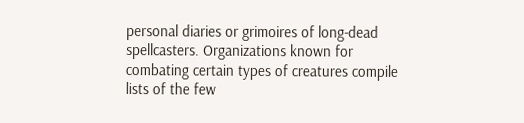personal diaries or grimoires of long-dead spellcasters. Organizations known for combating certain types of creatures compile lists of the few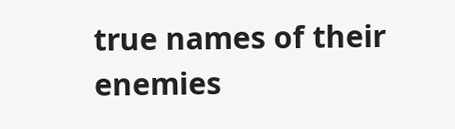true names of their enemies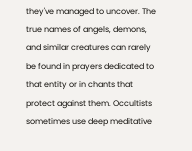they've managed to uncover. The true names of angels, demons, and similar creatures can rarely be found in prayers dedicated to that entity or in chants that protect against them. Occultists sometimes use deep meditative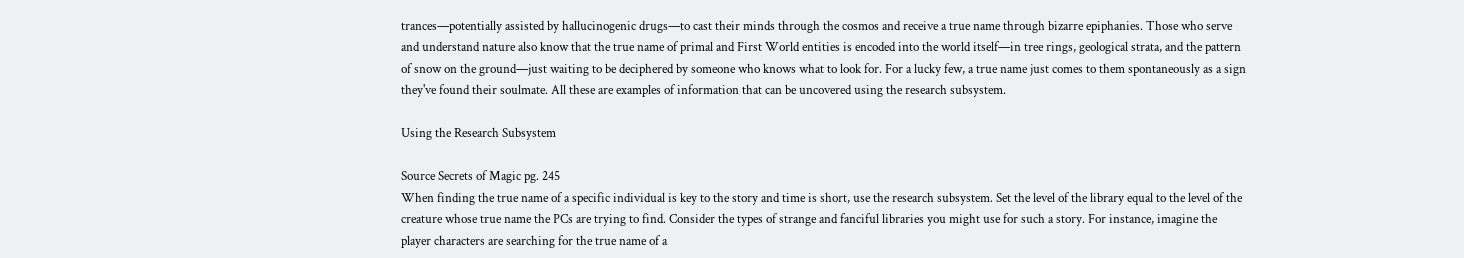trances—potentially assisted by hallucinogenic drugs—to cast their minds through the cosmos and receive a true name through bizarre epiphanies. Those who serve and understand nature also know that the true name of primal and First World entities is encoded into the world itself—in tree rings, geological strata, and the pattern of snow on the ground—just waiting to be deciphered by someone who knows what to look for. For a lucky few, a true name just comes to them spontaneously as a sign they've found their soulmate. All these are examples of information that can be uncovered using the research subsystem.

Using the Research Subsystem

Source Secrets of Magic pg. 245
When finding the true name of a specific individual is key to the story and time is short, use the research subsystem. Set the level of the library equal to the level of the creature whose true name the PCs are trying to find. Consider the types of strange and fanciful libraries you might use for such a story. For instance, imagine the player characters are searching for the true name of a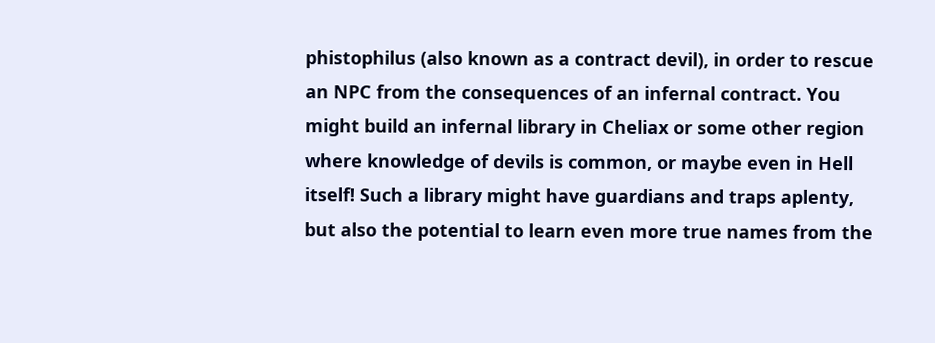phistophilus (also known as a contract devil), in order to rescue an NPC from the consequences of an infernal contract. You might build an infernal library in Cheliax or some other region where knowledge of devils is common, or maybe even in Hell itself! Such a library might have guardians and traps aplenty, but also the potential to learn even more true names from the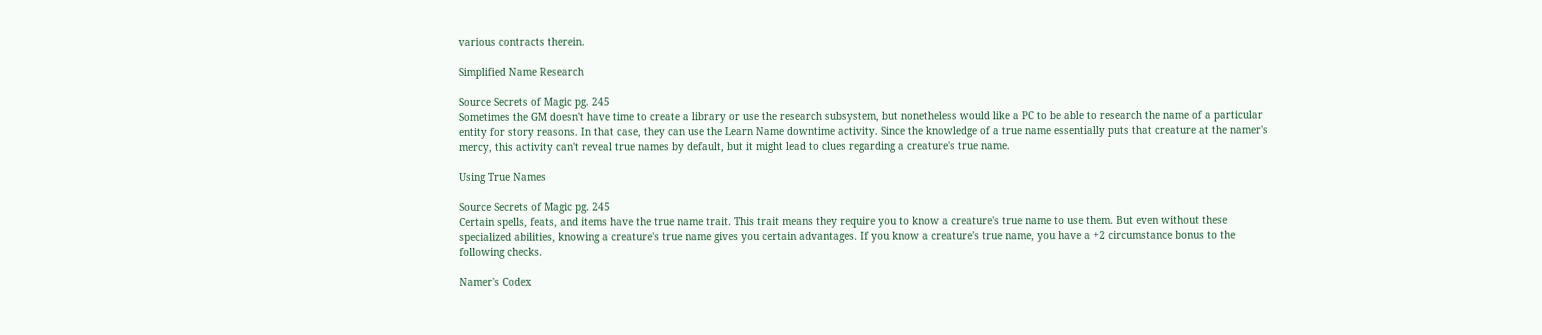various contracts therein.

Simplified Name Research

Source Secrets of Magic pg. 245
Sometimes the GM doesn't have time to create a library or use the research subsystem, but nonetheless would like a PC to be able to research the name of a particular entity for story reasons. In that case, they can use the Learn Name downtime activity. Since the knowledge of a true name essentially puts that creature at the namer's mercy, this activity can't reveal true names by default, but it might lead to clues regarding a creature's true name.

Using True Names

Source Secrets of Magic pg. 245
Certain spells, feats, and items have the true name trait. This trait means they require you to know a creature's true name to use them. But even without these specialized abilities, knowing a creature's true name gives you certain advantages. If you know a creature's true name, you have a +2 circumstance bonus to the following checks.

Namer's Codex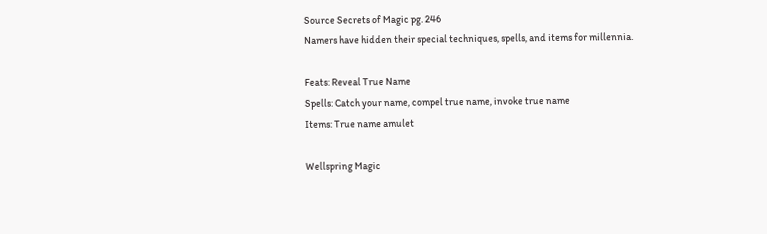Source Secrets of Magic pg. 246
Namers have hidden their special techniques, spells, and items for millennia.

Feats: Reveal True Name
Spells: Catch your name, compel true name, invoke true name
Items: True name amulet

Wellspring Magic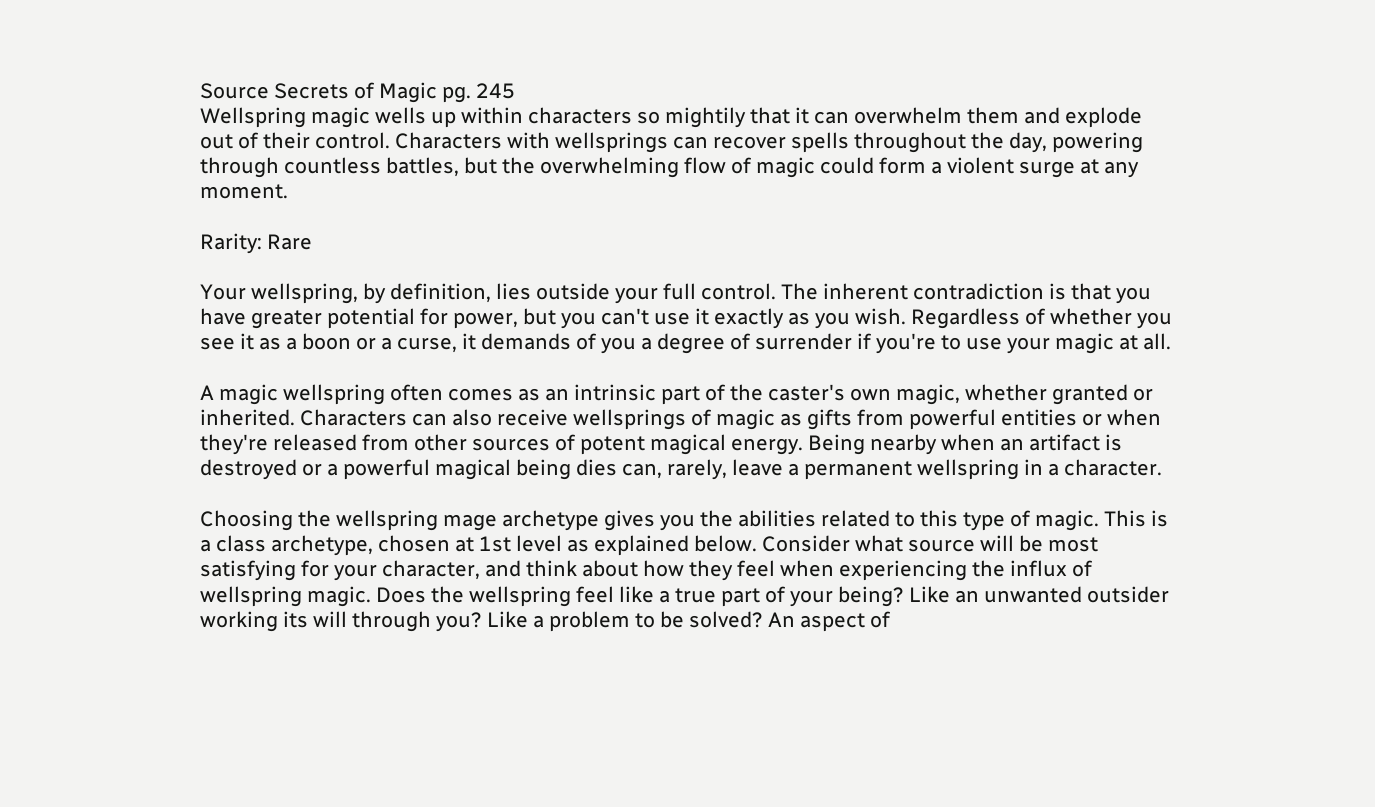Source Secrets of Magic pg. 245
Wellspring magic wells up within characters so mightily that it can overwhelm them and explode out of their control. Characters with wellsprings can recover spells throughout the day, powering through countless battles, but the overwhelming flow of magic could form a violent surge at any moment.

Rarity: Rare

Your wellspring, by definition, lies outside your full control. The inherent contradiction is that you have greater potential for power, but you can't use it exactly as you wish. Regardless of whether you see it as a boon or a curse, it demands of you a degree of surrender if you're to use your magic at all.

A magic wellspring often comes as an intrinsic part of the caster's own magic, whether granted or inherited. Characters can also receive wellsprings of magic as gifts from powerful entities or when they're released from other sources of potent magical energy. Being nearby when an artifact is destroyed or a powerful magical being dies can, rarely, leave a permanent wellspring in a character.

Choosing the wellspring mage archetype gives you the abilities related to this type of magic. This is a class archetype, chosen at 1st level as explained below. Consider what source will be most satisfying for your character, and think about how they feel when experiencing the influx of wellspring magic. Does the wellspring feel like a true part of your being? Like an unwanted outsider working its will through you? Like a problem to be solved? An aspect of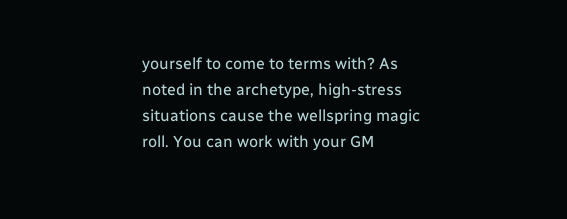yourself to come to terms with? As noted in the archetype, high-stress situations cause the wellspring magic roll. You can work with your GM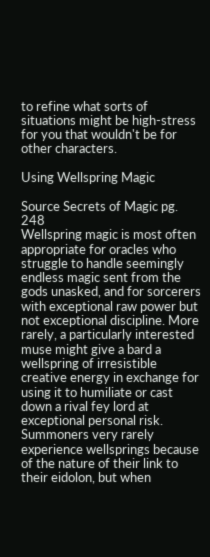to refine what sorts of situations might be high-stress for you that wouldn't be for other characters.

Using Wellspring Magic

Source Secrets of Magic pg. 248
Wellspring magic is most often appropriate for oracles who struggle to handle seemingly endless magic sent from the gods unasked, and for sorcerers with exceptional raw power but not exceptional discipline. More rarely, a particularly interested muse might give a bard a wellspring of irresistible creative energy in exchange for using it to humiliate or cast down a rival fey lord at exceptional personal risk. Summoners very rarely experience wellsprings because of the nature of their link to their eidolon, but when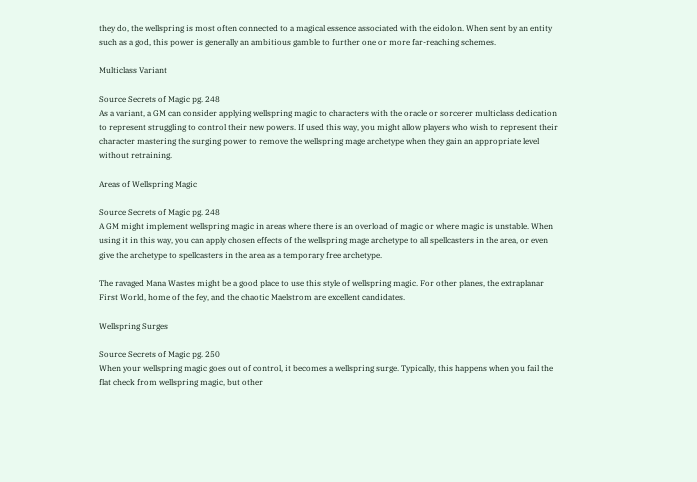they do, the wellspring is most often connected to a magical essence associated with the eidolon. When sent by an entity such as a god, this power is generally an ambitious gamble to further one or more far-reaching schemes.

Multiclass Variant

Source Secrets of Magic pg. 248
As a variant, a GM can consider applying wellspring magic to characters with the oracle or sorcerer multiclass dedication to represent struggling to control their new powers. If used this way, you might allow players who wish to represent their character mastering the surging power to remove the wellspring mage archetype when they gain an appropriate level without retraining.

Areas of Wellspring Magic

Source Secrets of Magic pg. 248
A GM might implement wellspring magic in areas where there is an overload of magic or where magic is unstable. When using it in this way, you can apply chosen effects of the wellspring mage archetype to all spellcasters in the area, or even give the archetype to spellcasters in the area as a temporary free archetype.

The ravaged Mana Wastes might be a good place to use this style of wellspring magic. For other planes, the extraplanar First World, home of the fey, and the chaotic Maelstrom are excellent candidates.

Wellspring Surges

Source Secrets of Magic pg. 250
When your wellspring magic goes out of control, it becomes a wellspring surge. Typically, this happens when you fail the flat check from wellspring magic, but other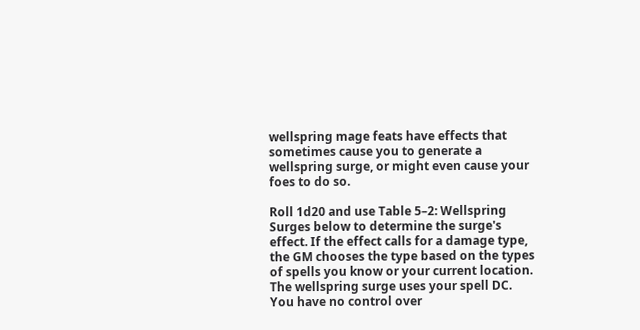wellspring mage feats have effects that sometimes cause you to generate a wellspring surge, or might even cause your foes to do so.

Roll 1d20 and use Table 5–2: Wellspring Surges below to determine the surge's effect. If the effect calls for a damage type, the GM chooses the type based on the types of spells you know or your current location. The wellspring surge uses your spell DC. You have no control over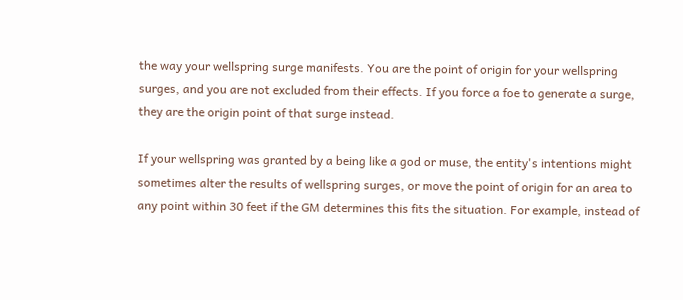the way your wellspring surge manifests. You are the point of origin for your wellspring surges, and you are not excluded from their effects. If you force a foe to generate a surge, they are the origin point of that surge instead.

If your wellspring was granted by a being like a god or muse, the entity's intentions might sometimes alter the results of wellspring surges, or move the point of origin for an area to any point within 30 feet if the GM determines this fits the situation. For example, instead of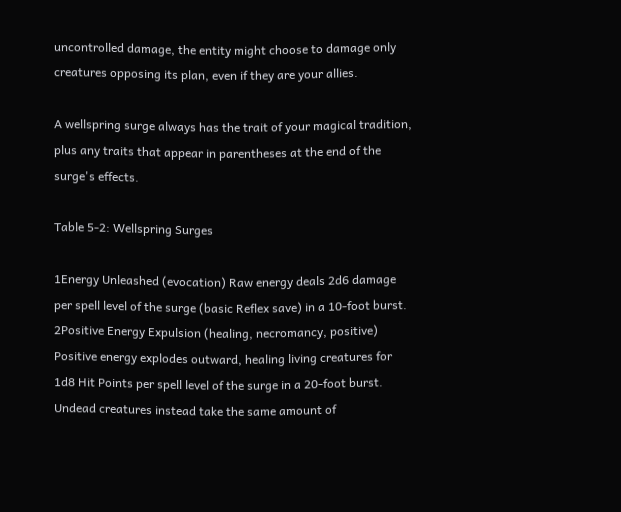uncontrolled damage, the entity might choose to damage only creatures opposing its plan, even if they are your allies.

A wellspring surge always has the trait of your magical tradition, plus any traits that appear in parentheses at the end of the surge's effects.

Table 5-2: Wellspring Surges

1Energy Unleashed (evocation) Raw energy deals 2d6 damage per spell level of the surge (basic Reflex save) in a 10-foot burst.
2Positive Energy Expulsion (healing, necromancy, positive) Positive energy explodes outward, healing living creatures for 1d8 Hit Points per spell level of the surge in a 20-foot burst. Undead creatures instead take the same amount of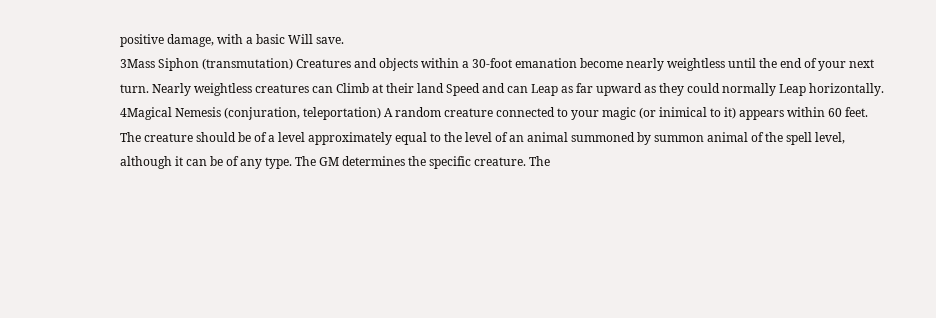positive damage, with a basic Will save.
3Mass Siphon (transmutation) Creatures and objects within a 30-foot emanation become nearly weightless until the end of your next turn. Nearly weightless creatures can Climb at their land Speed and can Leap as far upward as they could normally Leap horizontally.
4Magical Nemesis (conjuration, teleportation) A random creature connected to your magic (or inimical to it) appears within 60 feet. The creature should be of a level approximately equal to the level of an animal summoned by summon animal of the spell level, although it can be of any type. The GM determines the specific creature. The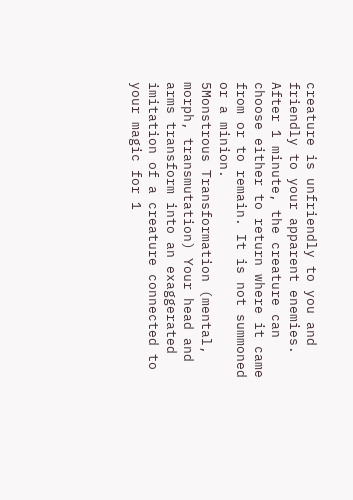creature is unfriendly to you and friendly to your apparent enemies. After 1 minute, the creature can choose either to return where it came from or to remain. It is not summoned or a minion.
5Monstrous Transformation (mental, morph, transmutation) Your head and arms transform into an exaggerated imitation of a creature connected to your magic for 1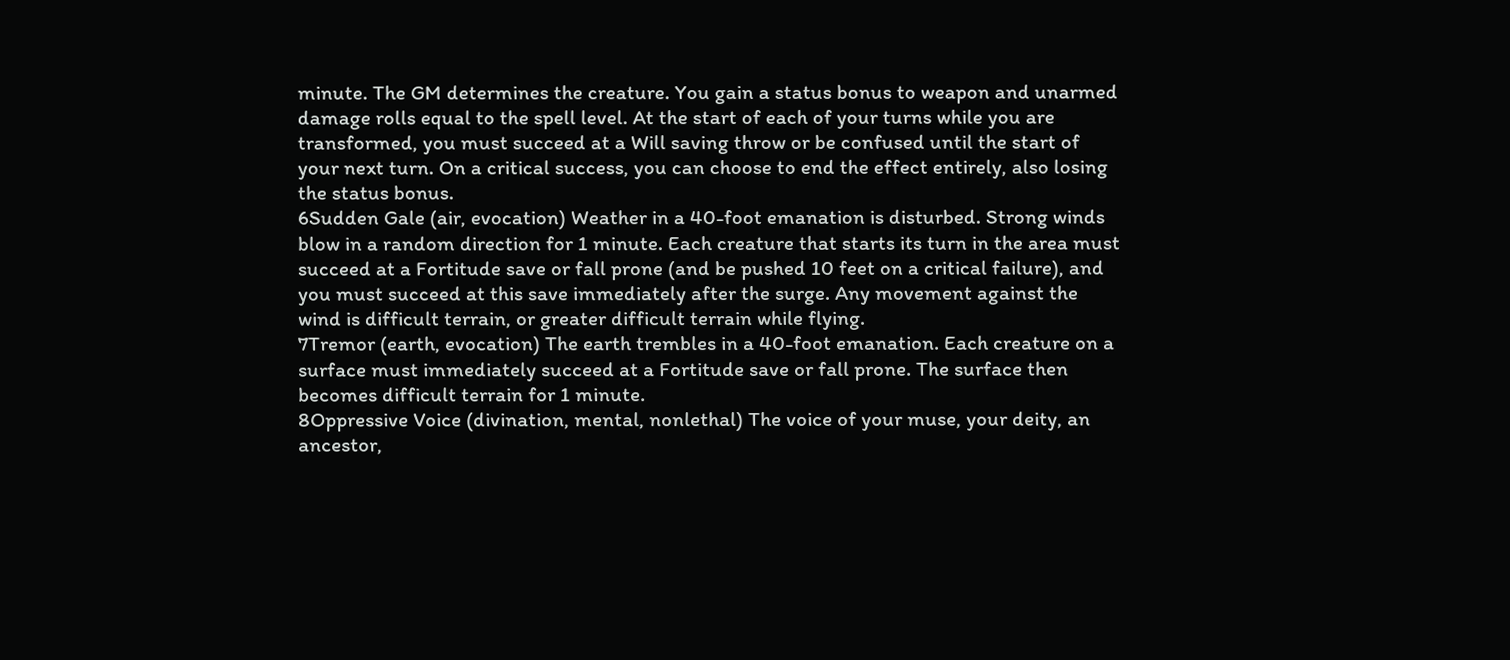minute. The GM determines the creature. You gain a status bonus to weapon and unarmed damage rolls equal to the spell level. At the start of each of your turns while you are transformed, you must succeed at a Will saving throw or be confused until the start of your next turn. On a critical success, you can choose to end the effect entirely, also losing the status bonus.
6Sudden Gale (air, evocation) Weather in a 40-foot emanation is disturbed. Strong winds blow in a random direction for 1 minute. Each creature that starts its turn in the area must succeed at a Fortitude save or fall prone (and be pushed 10 feet on a critical failure), and you must succeed at this save immediately after the surge. Any movement against the wind is difficult terrain, or greater difficult terrain while flying.
7Tremor (earth, evocation) The earth trembles in a 40-foot emanation. Each creature on a surface must immediately succeed at a Fortitude save or fall prone. The surface then becomes difficult terrain for 1 minute.
8Oppressive Voice (divination, mental, nonlethal) The voice of your muse, your deity, an ancestor,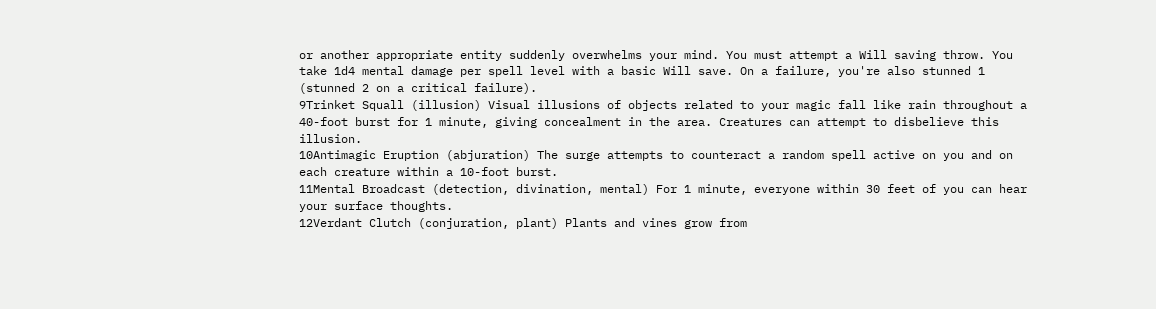or another appropriate entity suddenly overwhelms your mind. You must attempt a Will saving throw. You take 1d4 mental damage per spell level with a basic Will save. On a failure, you're also stunned 1 (stunned 2 on a critical failure).
9Trinket Squall (illusion) Visual illusions of objects related to your magic fall like rain throughout a 40-foot burst for 1 minute, giving concealment in the area. Creatures can attempt to disbelieve this illusion.
10Antimagic Eruption (abjuration) The surge attempts to counteract a random spell active on you and on each creature within a 10-foot burst.
11Mental Broadcast (detection, divination, mental) For 1 minute, everyone within 30 feet of you can hear your surface thoughts.
12Verdant Clutch (conjuration, plant) Plants and vines grow from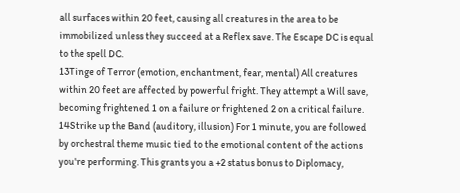all surfaces within 20 feet, causing all creatures in the area to be immobilized unless they succeed at a Reflex save. The Escape DC is equal to the spell DC.
13Tinge of Terror (emotion, enchantment, fear, mental) All creatures within 20 feet are affected by powerful fright. They attempt a Will save, becoming frightened 1 on a failure or frightened 2 on a critical failure.
14Strike up the Band (auditory, illusion) For 1 minute, you are followed by orchestral theme music tied to the emotional content of the actions you're performing. This grants you a +2 status bonus to Diplomacy,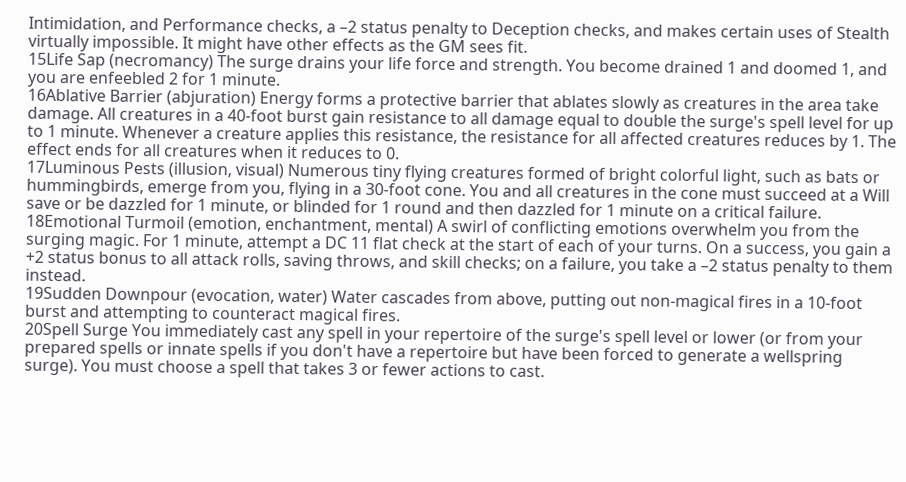Intimidation, and Performance checks, a –2 status penalty to Deception checks, and makes certain uses of Stealth virtually impossible. It might have other effects as the GM sees fit.
15Life Sap (necromancy) The surge drains your life force and strength. You become drained 1 and doomed 1, and you are enfeebled 2 for 1 minute.
16Ablative Barrier (abjuration) Energy forms a protective barrier that ablates slowly as creatures in the area take damage. All creatures in a 40-foot burst gain resistance to all damage equal to double the surge's spell level for up to 1 minute. Whenever a creature applies this resistance, the resistance for all affected creatures reduces by 1. The effect ends for all creatures when it reduces to 0.
17Luminous Pests (illusion, visual) Numerous tiny flying creatures formed of bright colorful light, such as bats or hummingbirds, emerge from you, flying in a 30-foot cone. You and all creatures in the cone must succeed at a Will save or be dazzled for 1 minute, or blinded for 1 round and then dazzled for 1 minute on a critical failure.
18Emotional Turmoil (emotion, enchantment, mental) A swirl of conflicting emotions overwhelm you from the surging magic. For 1 minute, attempt a DC 11 flat check at the start of each of your turns. On a success, you gain a +2 status bonus to all attack rolls, saving throws, and skill checks; on a failure, you take a –2 status penalty to them instead.
19Sudden Downpour (evocation, water) Water cascades from above, putting out non-magical fires in a 10-foot burst and attempting to counteract magical fires.
20Spell Surge You immediately cast any spell in your repertoire of the surge's spell level or lower (or from your prepared spells or innate spells if you don't have a repertoire but have been forced to generate a wellspring surge). You must choose a spell that takes 3 or fewer actions to cast.